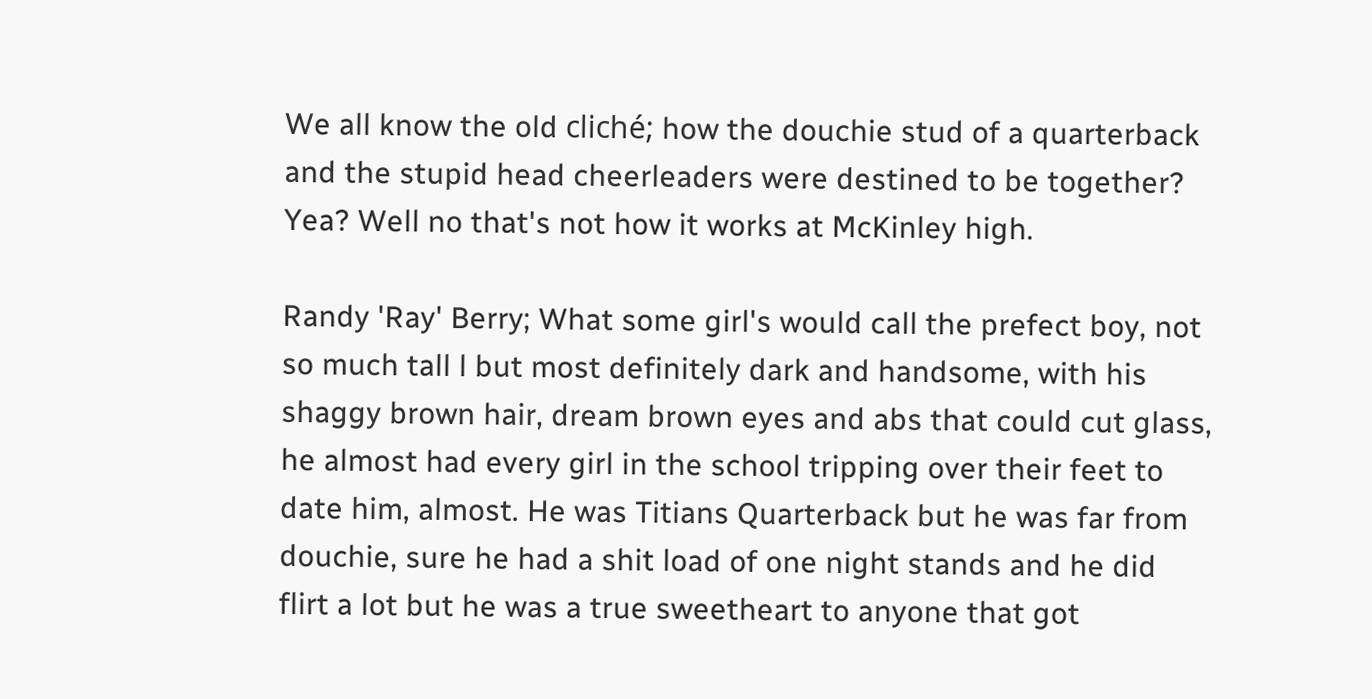We all know the old cliché; how the douchie stud of a quarterback and the stupid head cheerleaders were destined to be together? Yea? Well no that's not how it works at McKinley high.

Randy 'Ray' Berry; What some girl's would call the prefect boy, not so much tall l but most definitely dark and handsome, with his shaggy brown hair, dream brown eyes and abs that could cut glass, he almost had every girl in the school tripping over their feet to date him, almost. He was Titians Quarterback but he was far from douchie, sure he had a shit load of one night stands and he did flirt a lot but he was a true sweetheart to anyone that got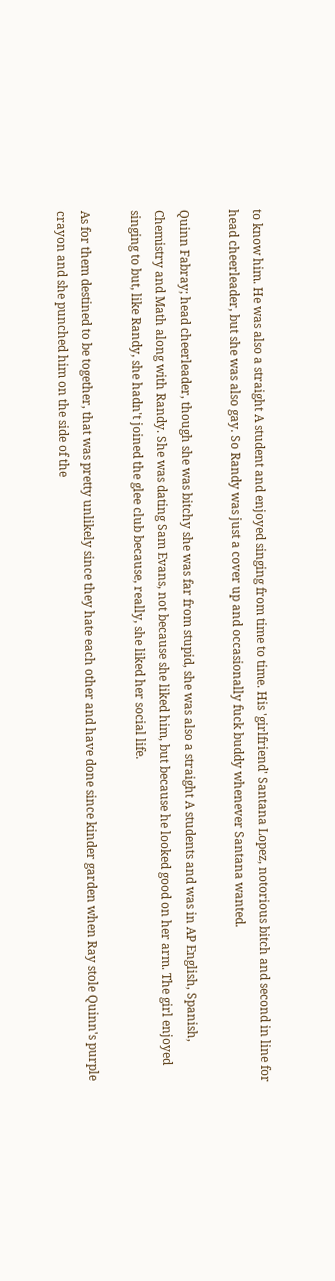to know him. He was also a straight A student and enjoyed singing from time to time. His 'girlfriend' Santana Lopez, notorious bitch and second in line for head cheerleader, but she was also gay. So Randy was just a cover up and occasionally fuck buddy whenever Santana wanted.

Quinn Fabray; head cheerleader, though she was bitchy she was far from stupid, she was also a straight A students and was in AP English, Spanish, Chemistry and Math along with Randy. She was dating Sam Evans, not because she liked him, but because he looked good on her arm. The girl enjoyed singing to but, like Randy, she hadn't joined the glee club because, really, she liked her social life.

As for them destined to be together, that was pretty unlikely since they hate each other and have done since kinder garden when Ray stole Quinn's purple crayon and she punched him on the side of the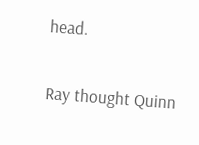head.

Ray thought Quinn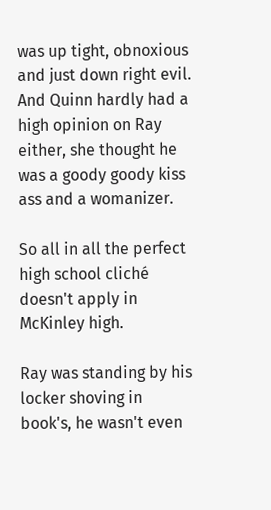was up tight, obnoxious and just down right evil. And Quinn hardly had a high opinion on Ray either, she thought he was a goody goody kiss ass and a womanizer.

So all in all the perfect high school cliché doesn't apply in McKinley high.

Ray was standing by his locker shoving in book's, he wasn't even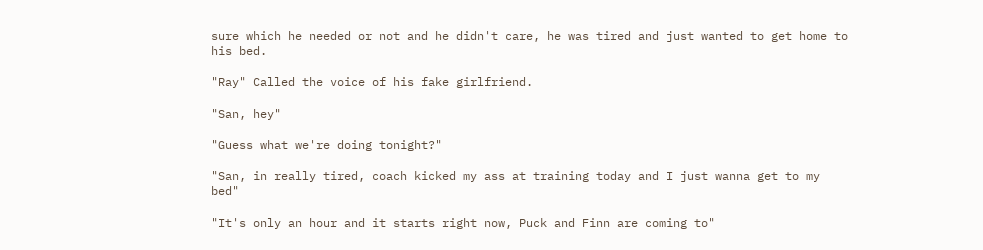sure which he needed or not and he didn't care, he was tired and just wanted to get home to his bed.

"Ray" Called the voice of his fake girlfriend.

"San, hey"

"Guess what we're doing tonight?"

"San, in really tired, coach kicked my ass at training today and I just wanna get to my bed"

"It's only an hour and it starts right now, Puck and Finn are coming to"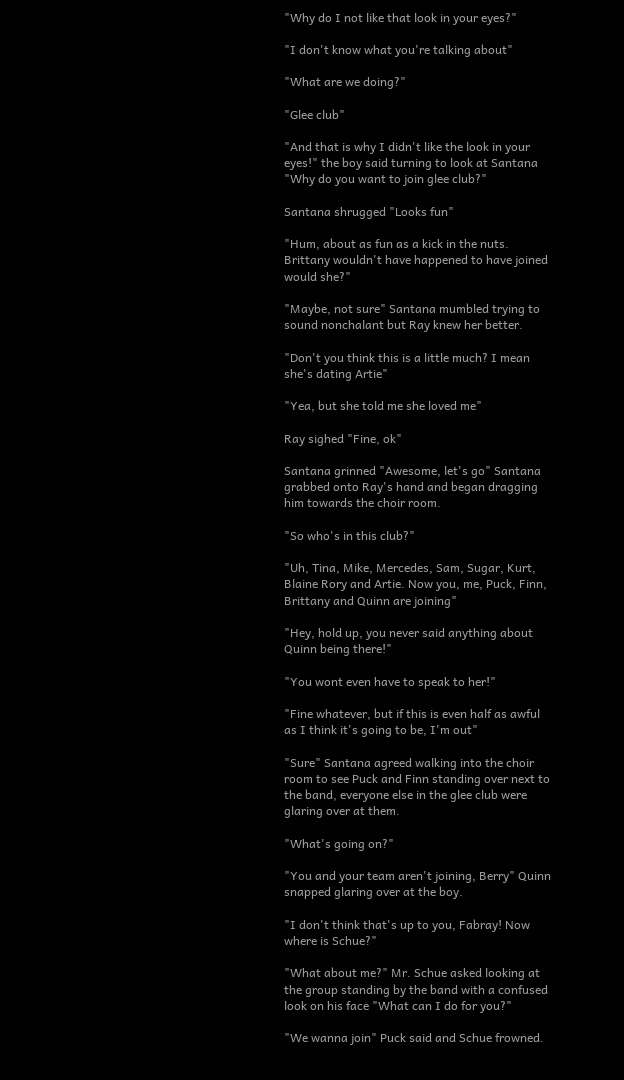"Why do I not like that look in your eyes?"

"I don't know what you're talking about"

"What are we doing?"

"Glee club"

"And that is why I didn't like the look in your eyes!" the boy said turning to look at Santana "Why do you want to join glee club?"

Santana shrugged "Looks fun"

"Hum, about as fun as a kick in the nuts. Brittany wouldn't have happened to have joined would she?"

"Maybe, not sure" Santana mumbled trying to sound nonchalant but Ray knew her better.

"Don't you think this is a little much? I mean she's dating Artie"

"Yea, but she told me she loved me"

Ray sighed "Fine, ok"

Santana grinned "Awesome, let's go" Santana grabbed onto Ray's hand and began dragging him towards the choir room.

"So who's in this club?"

"Uh, Tina, Mike, Mercedes, Sam, Sugar, Kurt, Blaine Rory and Artie. Now you, me, Puck, Finn, Brittany and Quinn are joining"

"Hey, hold up, you never said anything about Quinn being there!"

"You wont even have to speak to her!"

"Fine whatever, but if this is even half as awful as I think it's going to be, I'm out"

"Sure" Santana agreed walking into the choir room to see Puck and Finn standing over next to the band, everyone else in the glee club were glaring over at them.

"What's going on?"

"You and your team aren't joining, Berry" Quinn snapped glaring over at the boy.

"I don't think that's up to you, Fabray! Now where is Schue?"

"What about me?" Mr. Schue asked looking at the group standing by the band with a confused look on his face "What can I do for you?"

"We wanna join" Puck said and Schue frowned.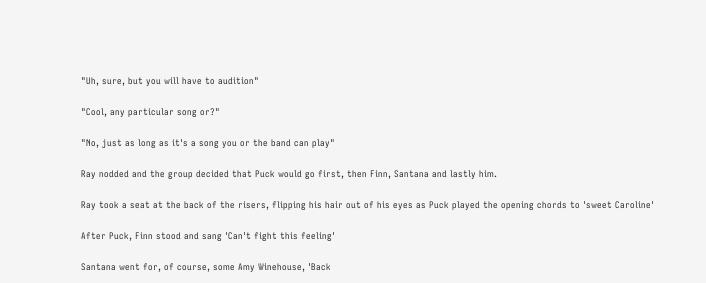"Uh, sure, but you will have to audition"

"Cool, any particular song or?"

"No, just as long as it's a song you or the band can play"

Ray nodded and the group decided that Puck would go first, then Finn, Santana and lastly him.

Ray took a seat at the back of the risers, flipping his hair out of his eyes as Puck played the opening chords to 'sweet Caroline'

After Puck, Finn stood and sang 'Can't fight this feeling'

Santana went for, of course, some Amy Winehouse, 'Back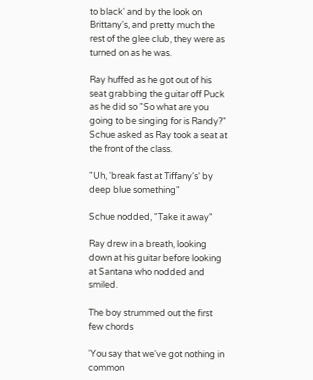to black' and by the look on Brittany's, and pretty much the rest of the glee club, they were as turned on as he was.

Ray huffed as he got out of his seat grabbing the guitar off Puck as he did so "So what are you going to be singing for is Randy?" Schue asked as Ray took a seat at the front of the class.

"Uh, 'break fast at Tiffany's' by deep blue something"

Schue nodded, "Take it away"

Ray drew in a breath, looking down at his guitar before looking at Santana who nodded and smiled.

The boy strummed out the first few chords

'You say that we've got nothing in common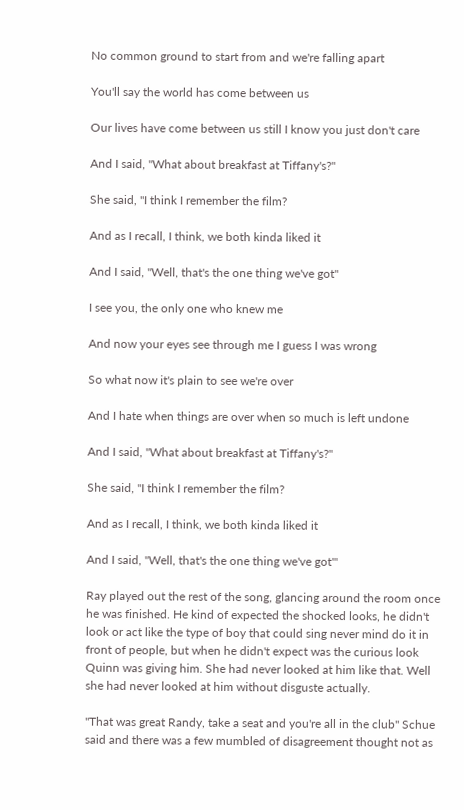No common ground to start from and we're falling apart

You'll say the world has come between us

Our lives have come between us still I know you just don't care

And I said, "What about breakfast at Tiffany's?"

She said, "I think I remember the film?

And as I recall, I think, we both kinda liked it

And I said, "Well, that's the one thing we've got"

I see you, the only one who knew me

And now your eyes see through me I guess I was wrong

So what now it's plain to see we're over

And I hate when things are over when so much is left undone

And I said, "What about breakfast at Tiffany's?"

She said, "I think I remember the film?

And as I recall, I think, we both kinda liked it

And I said, "Well, that's the one thing we've got"'

Ray played out the rest of the song, glancing around the room once he was finished. He kind of expected the shocked looks, he didn't look or act like the type of boy that could sing never mind do it in front of people, but when he didn't expect was the curious look Quinn was giving him. She had never looked at him like that. Well she had never looked at him without disguste actually.

"That was great Randy, take a seat and you're all in the club" Schue said and there was a few mumbled of disagreement thought not as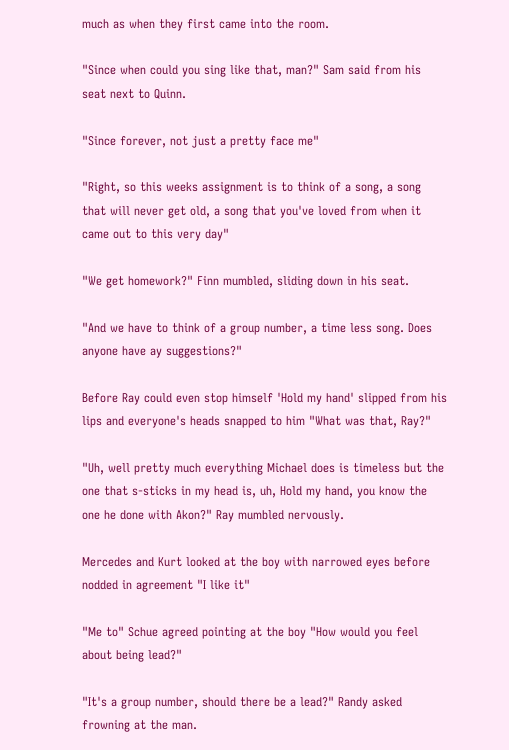much as when they first came into the room.

"Since when could you sing like that, man?" Sam said from his seat next to Quinn.

"Since forever, not just a pretty face me"

"Right, so this weeks assignment is to think of a song, a song that will never get old, a song that you've loved from when it came out to this very day"

"We get homework?" Finn mumbled, sliding down in his seat.

"And we have to think of a group number, a time less song. Does anyone have ay suggestions?"

Before Ray could even stop himself 'Hold my hand' slipped from his lips and everyone's heads snapped to him "What was that, Ray?"

"Uh, well pretty much everything Michael does is timeless but the one that s-sticks in my head is, uh, Hold my hand, you know the one he done with Akon?" Ray mumbled nervously.

Mercedes and Kurt looked at the boy with narrowed eyes before nodded in agreement "I like it"

"Me to" Schue agreed pointing at the boy "How would you feel about being lead?"

"It's a group number, should there be a lead?" Randy asked frowning at the man.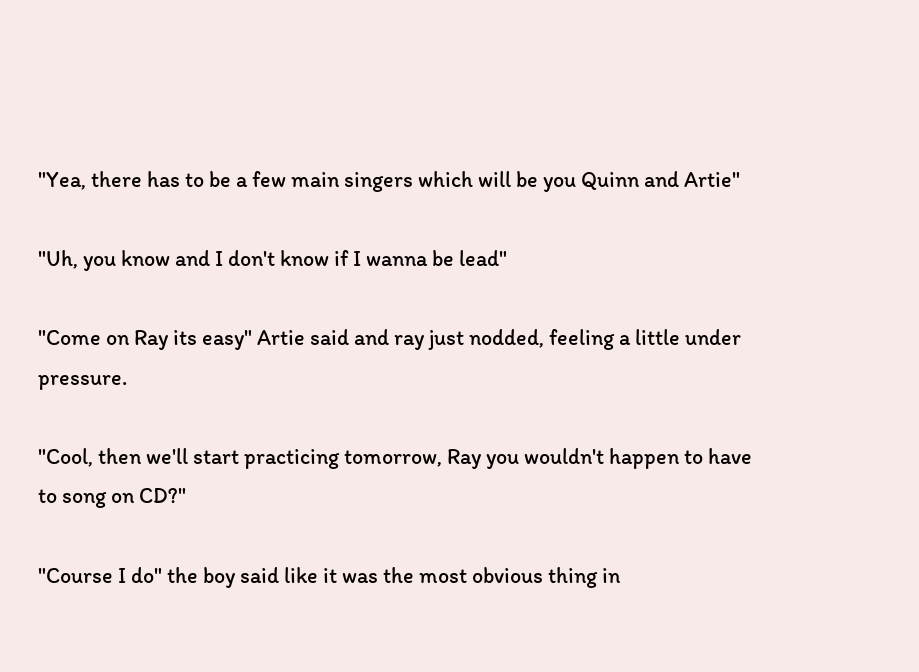"Yea, there has to be a few main singers which will be you Quinn and Artie"

"Uh, you know and I don't know if I wanna be lead"

"Come on Ray its easy" Artie said and ray just nodded, feeling a little under pressure.

"Cool, then we'll start practicing tomorrow, Ray you wouldn't happen to have to song on CD?"

"Course I do" the boy said like it was the most obvious thing in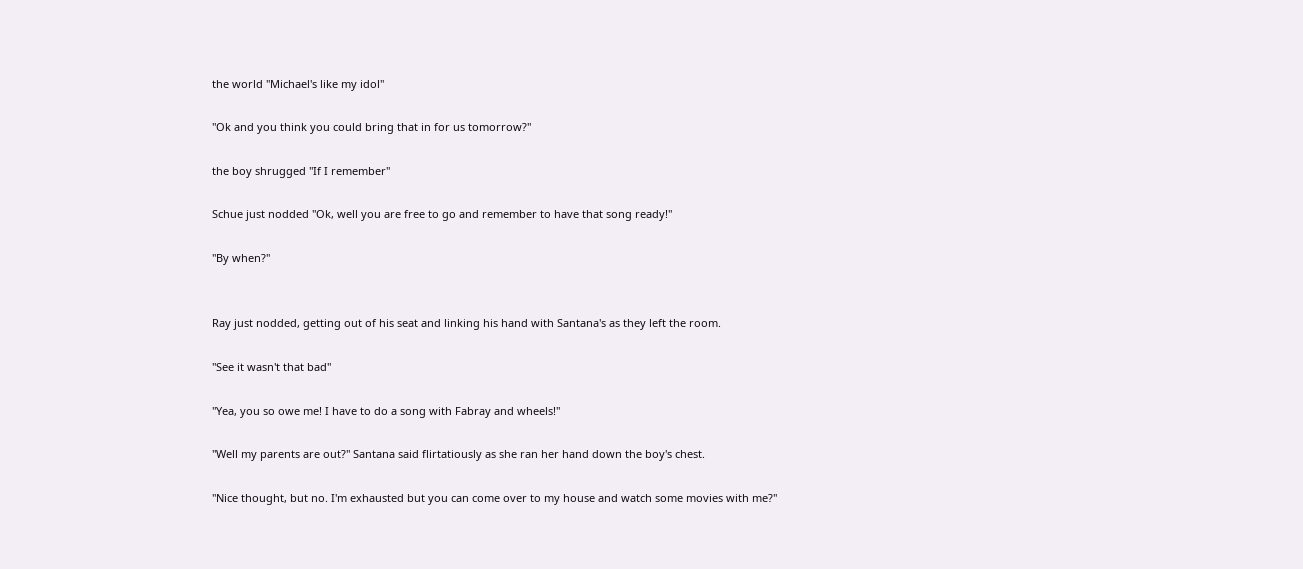the world "Michael's like my idol"

"Ok and you think you could bring that in for us tomorrow?"

the boy shrugged "If I remember"

Schue just nodded "Ok, well you are free to go and remember to have that song ready!"

"By when?"


Ray just nodded, getting out of his seat and linking his hand with Santana's as they left the room.

"See it wasn't that bad"

"Yea, you so owe me! I have to do a song with Fabray and wheels!"

"Well my parents are out?" Santana said flirtatiously as she ran her hand down the boy's chest.

"Nice thought, but no. I'm exhausted but you can come over to my house and watch some movies with me?"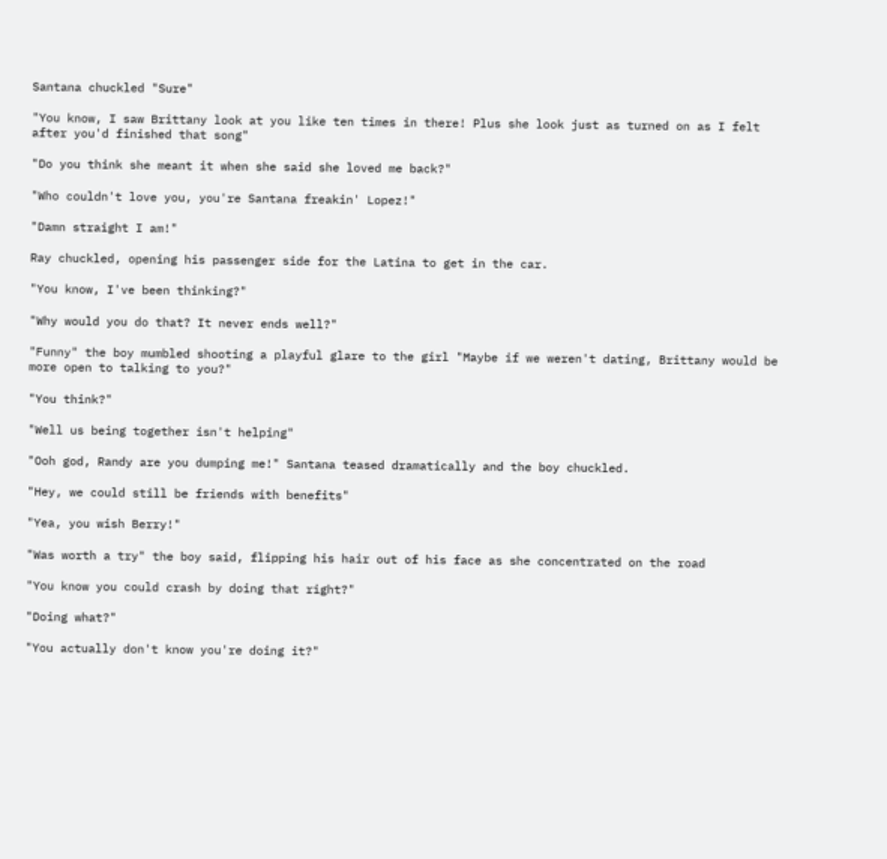Santana chuckled "Sure"

"You know, I saw Brittany look at you like ten times in there! Plus she look just as turned on as I felt after you'd finished that song"

"Do you think she meant it when she said she loved me back?"

"Who couldn't love you, you're Santana freakin' Lopez!"

"Damn straight I am!"

Ray chuckled, opening his passenger side for the Latina to get in the car.

"You know, I've been thinking?"

"Why would you do that? It never ends well?"

"Funny" the boy mumbled shooting a playful glare to the girl "Maybe if we weren't dating, Brittany would be more open to talking to you?"

"You think?"

"Well us being together isn't helping"

"Ooh god, Randy are you dumping me!" Santana teased dramatically and the boy chuckled.

"Hey, we could still be friends with benefits"

"Yea, you wish Berry!"

"Was worth a try" the boy said, flipping his hair out of his face as she concentrated on the road

"You know you could crash by doing that right?"

"Doing what?"

"You actually don't know you're doing it?"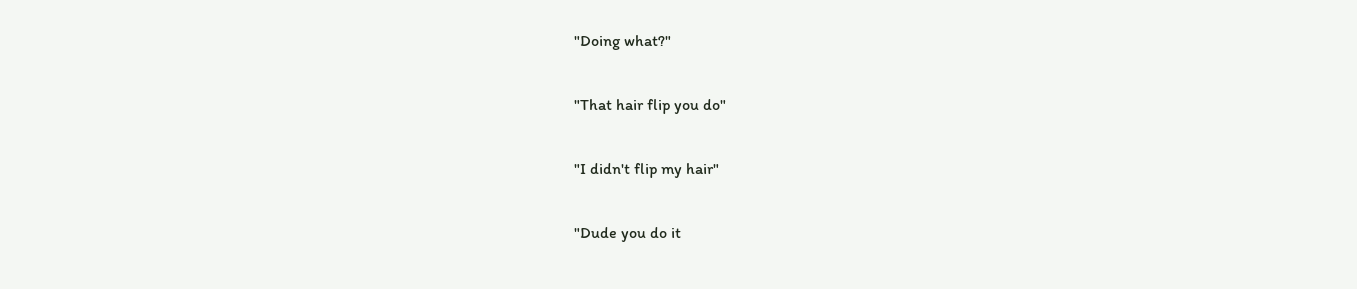"Doing what?"

"That hair flip you do"

"I didn't flip my hair"

"Dude you do it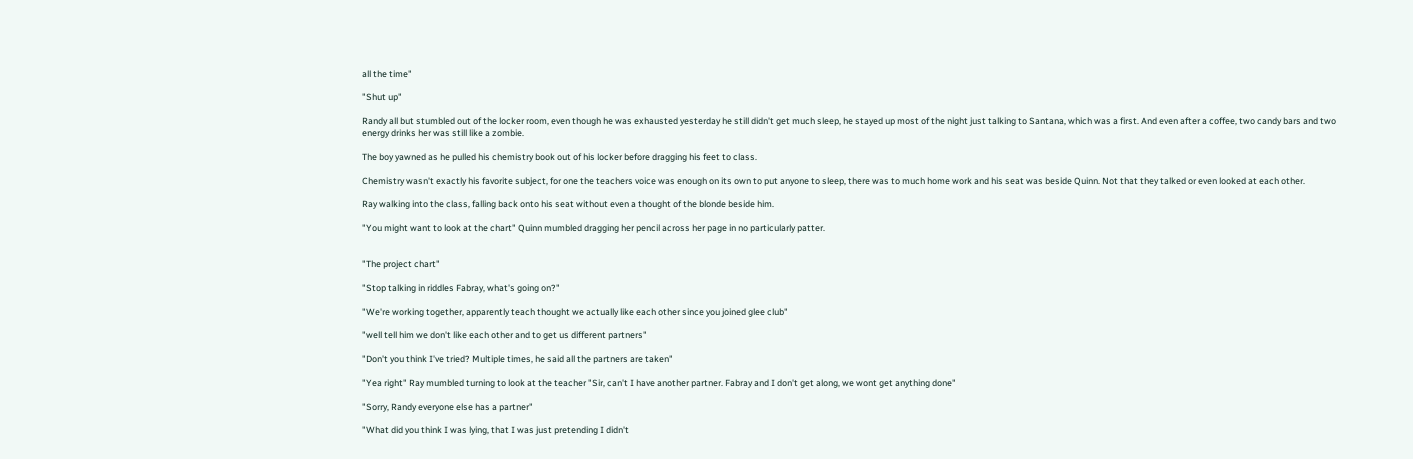all the time"

"Shut up"

Randy all but stumbled out of the locker room, even though he was exhausted yesterday he still didn't get much sleep, he stayed up most of the night just talking to Santana, which was a first. And even after a coffee, two candy bars and two energy drinks her was still like a zombie.

The boy yawned as he pulled his chemistry book out of his locker before dragging his feet to class.

Chemistry wasn't exactly his favorite subject, for one the teachers voice was enough on its own to put anyone to sleep, there was to much home work and his seat was beside Quinn. Not that they talked or even looked at each other.

Ray walking into the class, falling back onto his seat without even a thought of the blonde beside him.

"You might want to look at the chart" Quinn mumbled dragging her pencil across her page in no particularly patter.


"The project chart"

"Stop talking in riddles Fabray, what's going on?"

"We're working together, apparently teach thought we actually like each other since you joined glee club"

"well tell him we don't like each other and to get us different partners"

"Don't you think I've tried? Multiple times, he said all the partners are taken"

"Yea right" Ray mumbled turning to look at the teacher "Sir, can't I have another partner. Fabray and I don't get along, we wont get anything done"

"Sorry, Randy everyone else has a partner"

"What did you think I was lying, that I was just pretending I didn't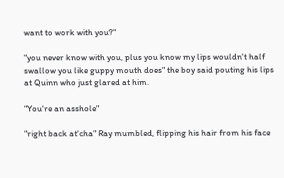want to work with you?"

"you never know with you, plus you know my lips wouldn't half swallow you like guppy mouth does" the boy said pouting his lips at Quinn who just glared at him.

"You're an asshole"

"right back at'cha" Ray mumbled, flipping his hair from his face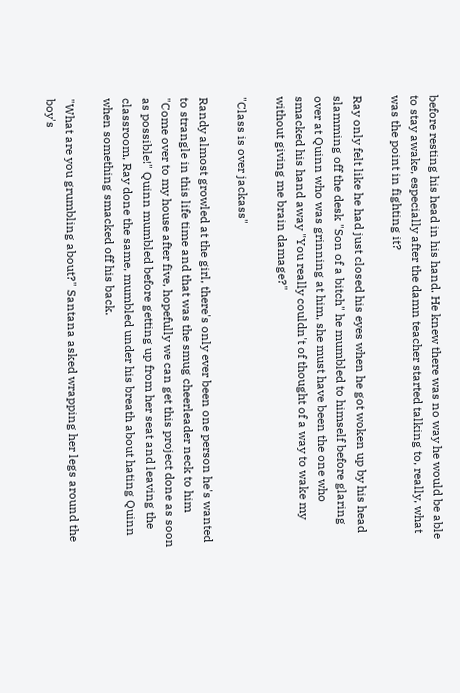before resting his head in his hand. He knew there was no way he would be able to stay awake, especially after the damn teacher started talking to, really, what was the point in fighting it?

Ray only felt like he had just closed his eyes when he got woken up by his head slamming off the desk "Son of a bitch" he mumbled to himself before glaring over at Quinn who was grinning at him, she must have been the one who smacked his hand away "You really couldn't of thought of a way to wake my without giving me brain damage?"

"Class is over jackass"

Randy almost growled at the girl, there's only ever been one person he's wanted to strangle in this life time and that was the smug cheerleader neck to him "Come over to my house after five, hopefully we can get this project done as soon as possible!" Quinn mumbled before getting up from her seat and leaving the classroom, Ray done the same, mumbled under his breath about hating Quinn when something smacked off his back.

"What are you grumbling about?" Santana asked wrapping her legs around the boy's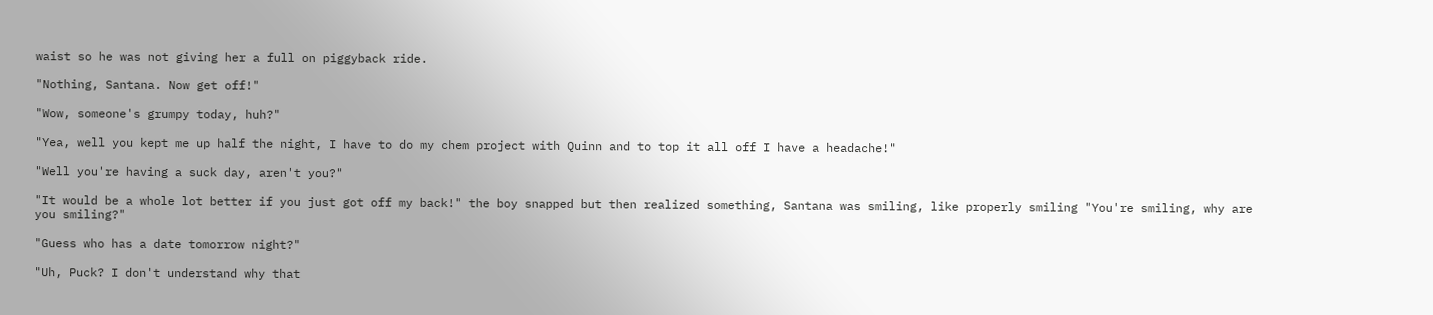waist so he was not giving her a full on piggyback ride.

"Nothing, Santana. Now get off!"

"Wow, someone's grumpy today, huh?"

"Yea, well you kept me up half the night, I have to do my chem project with Quinn and to top it all off I have a headache!"

"Well you're having a suck day, aren't you?"

"It would be a whole lot better if you just got off my back!" the boy snapped but then realized something, Santana was smiling, like properly smiling "You're smiling, why are you smiling?"

"Guess who has a date tomorrow night?"

"Uh, Puck? I don't understand why that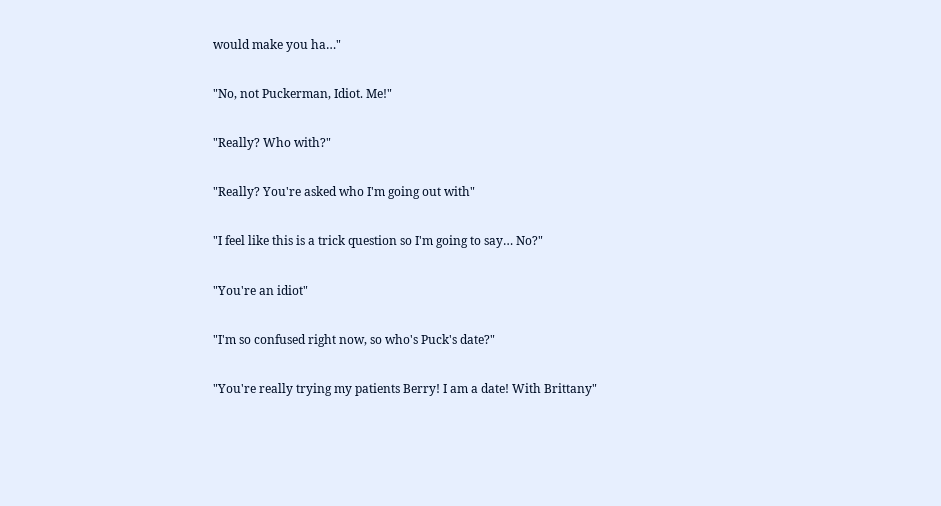would make you ha…"

"No, not Puckerman, Idiot. Me!"

"Really? Who with?"

"Really? You're asked who I'm going out with"

"I feel like this is a trick question so I'm going to say… No?"

"You're an idiot"

"I'm so confused right now, so who's Puck's date?"

"You're really trying my patients Berry! I am a date! With Brittany"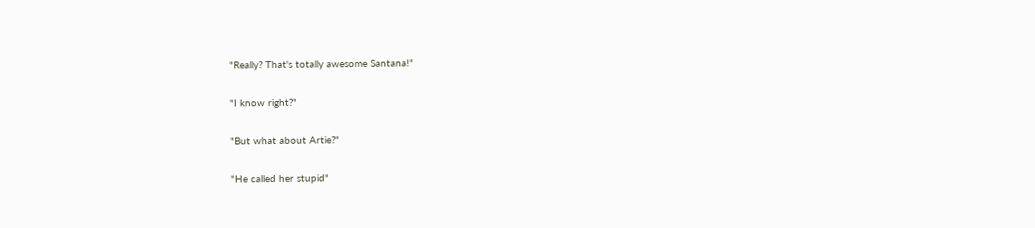"Really? That's totally awesome Santana!"

"I know right?"

"But what about Artie?"

"He called her stupid"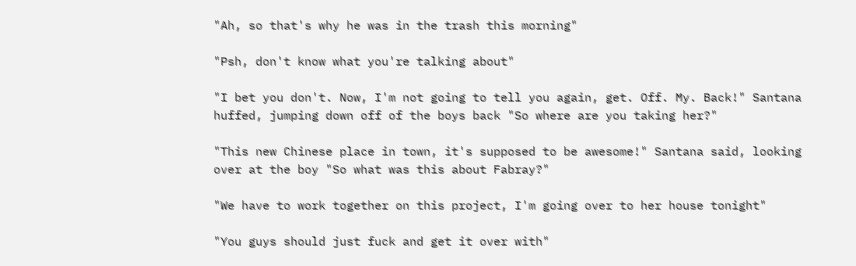"Ah, so that's why he was in the trash this morning"

"Psh, don't know what you're talking about"

"I bet you don't. Now, I'm not going to tell you again, get. Off. My. Back!" Santana huffed, jumping down off of the boys back "So where are you taking her?"

"This new Chinese place in town, it's supposed to be awesome!" Santana said, looking over at the boy "So what was this about Fabray?"

"We have to work together on this project, I'm going over to her house tonight"

"You guys should just fuck and get it over with"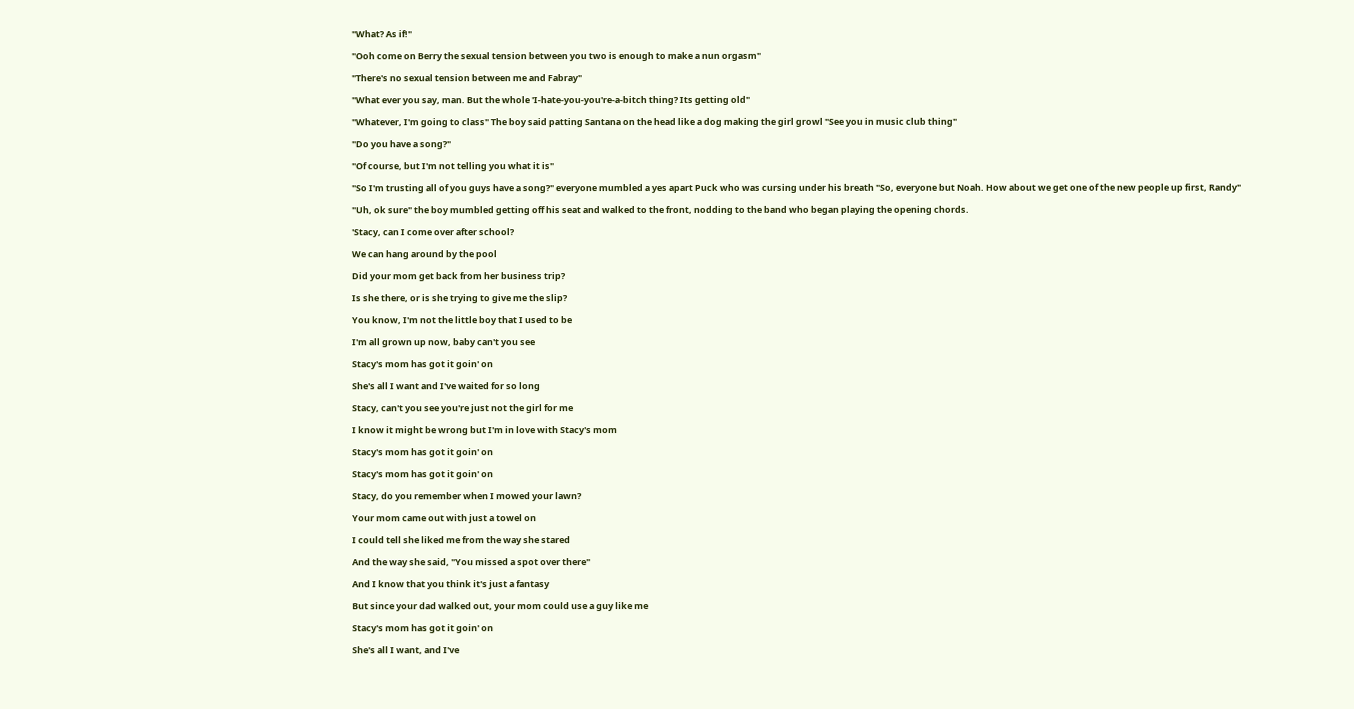"What? As if!"

"Ooh come on Berry the sexual tension between you two is enough to make a nun orgasm"

"There's no sexual tension between me and Fabray"

"What ever you say, man. But the whole 'I-hate-you-you're-a-bitch thing? Its getting old"

"Whatever, I'm going to class" The boy said patting Santana on the head like a dog making the girl growl "See you in music club thing"

"Do you have a song?"

"Of course, but I'm not telling you what it is"

"So I'm trusting all of you guys have a song?" everyone mumbled a yes apart Puck who was cursing under his breath "So, everyone but Noah. How about we get one of the new people up first, Randy"

"Uh, ok sure" the boy mumbled getting off his seat and walked to the front, nodding to the band who began playing the opening chords.

'Stacy, can I come over after school?

We can hang around by the pool

Did your mom get back from her business trip?

Is she there, or is she trying to give me the slip?

You know, I'm not the little boy that I used to be

I'm all grown up now, baby can't you see

Stacy's mom has got it goin' on

She's all I want and I've waited for so long

Stacy, can't you see you're just not the girl for me

I know it might be wrong but I'm in love with Stacy's mom

Stacy's mom has got it goin' on

Stacy's mom has got it goin' on

Stacy, do you remember when I mowed your lawn?

Your mom came out with just a towel on

I could tell she liked me from the way she stared

And the way she said, "You missed a spot over there"

And I know that you think it's just a fantasy

But since your dad walked out, your mom could use a guy like me

Stacy's mom has got it goin' on

She's all I want, and I've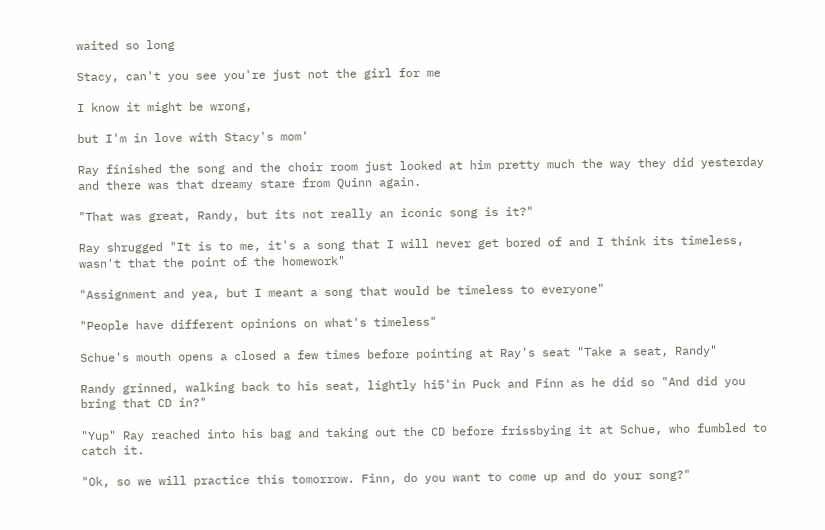waited so long

Stacy, can't you see you're just not the girl for me

I know it might be wrong,

but I'm in love with Stacy's mom'

Ray finished the song and the choir room just looked at him pretty much the way they did yesterday and there was that dreamy stare from Quinn again.

"That was great, Randy, but its not really an iconic song is it?"

Ray shrugged "It is to me, it's a song that I will never get bored of and I think its timeless, wasn't that the point of the homework"

"Assignment and yea, but I meant a song that would be timeless to everyone"

"People have different opinions on what's timeless"

Schue's mouth opens a closed a few times before pointing at Ray's seat "Take a seat, Randy"

Randy grinned, walking back to his seat, lightly hi5'in Puck and Finn as he did so "And did you bring that CD in?"

"Yup" Ray reached into his bag and taking out the CD before frissbying it at Schue, who fumbled to catch it.

"Ok, so we will practice this tomorrow. Finn, do you want to come up and do your song?"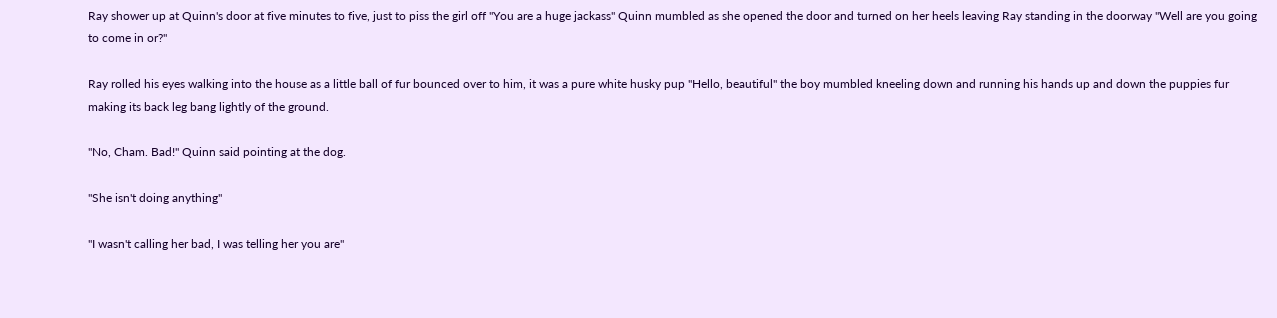Ray shower up at Quinn's door at five minutes to five, just to piss the girl off "You are a huge jackass" Quinn mumbled as she opened the door and turned on her heels leaving Ray standing in the doorway "Well are you going to come in or?"

Ray rolled his eyes walking into the house as a little ball of fur bounced over to him, it was a pure white husky pup "Hello, beautiful" the boy mumbled kneeling down and running his hands up and down the puppies fur making its back leg bang lightly of the ground.

"No, Cham. Bad!" Quinn said pointing at the dog.

"She isn't doing anything"

"I wasn't calling her bad, I was telling her you are"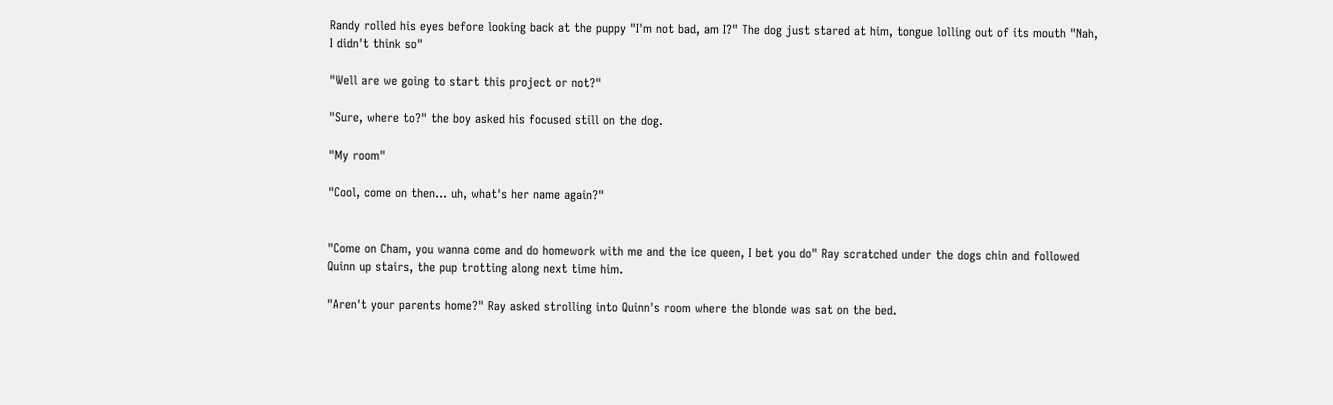Randy rolled his eyes before looking back at the puppy "I'm not bad, am I?" The dog just stared at him, tongue lolling out of its mouth "Nah, I didn't think so"

"Well are we going to start this project or not?"

"Sure, where to?" the boy asked his focused still on the dog.

"My room"

"Cool, come on then… uh, what's her name again?"


"Come on Cham, you wanna come and do homework with me and the ice queen, I bet you do" Ray scratched under the dogs chin and followed Quinn up stairs, the pup trotting along next time him.

"Aren't your parents home?" Ray asked strolling into Quinn's room where the blonde was sat on the bed.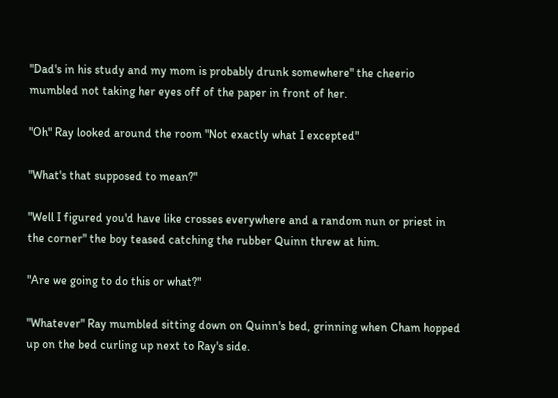"Dad's in his study and my mom is probably drunk somewhere" the cheerio mumbled not taking her eyes off of the paper in front of her.

"Oh" Ray looked around the room "Not exactly what I excepted"

"What's that supposed to mean?"

"Well I figured you'd have like crosses everywhere and a random nun or priest in the corner" the boy teased catching the rubber Quinn threw at him.

"Are we going to do this or what?"

"Whatever" Ray mumbled sitting down on Quinn's bed, grinning when Cham hopped up on the bed curling up next to Ray's side.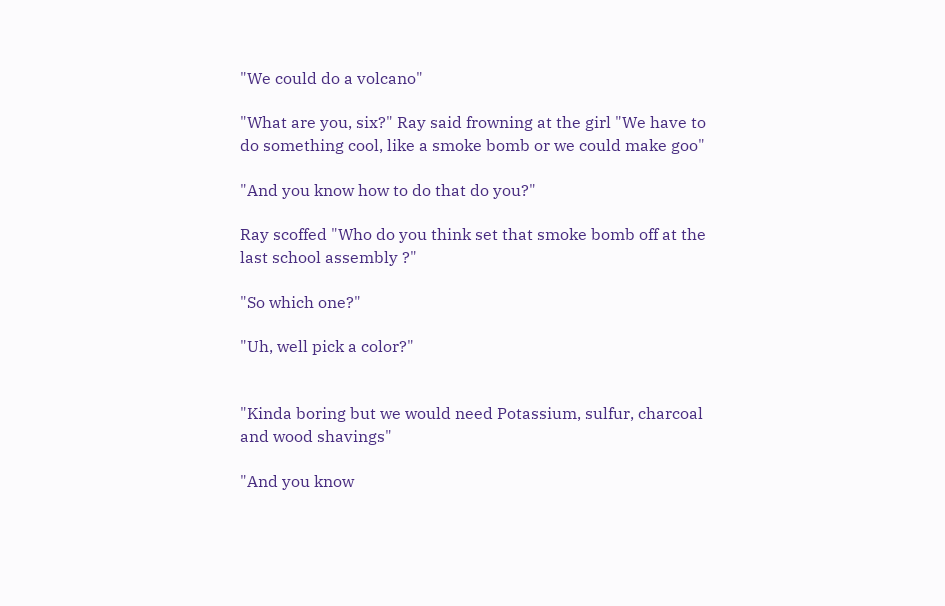"We could do a volcano"

"What are you, six?" Ray said frowning at the girl "We have to do something cool, like a smoke bomb or we could make goo"

"And you know how to do that do you?"

Ray scoffed "Who do you think set that smoke bomb off at the last school assembly ?"

"So which one?"

"Uh, well pick a color?"


"Kinda boring but we would need Potassium, sulfur, charcoal and wood shavings"

"And you know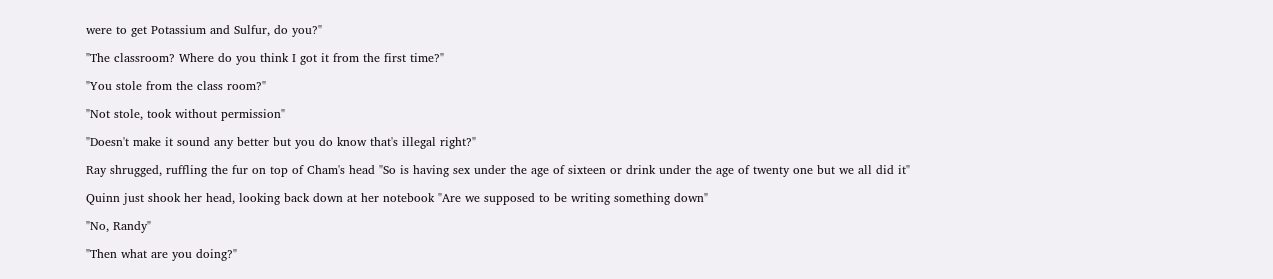were to get Potassium and Sulfur, do you?"

"The classroom? Where do you think I got it from the first time?"

"You stole from the class room?"

"Not stole, took without permission"

"Doesn't make it sound any better but you do know that's illegal right?"

Ray shrugged, ruffling the fur on top of Cham's head "So is having sex under the age of sixteen or drink under the age of twenty one but we all did it"

Quinn just shook her head, looking back down at her notebook "Are we supposed to be writing something down"

"No, Randy"

"Then what are you doing?"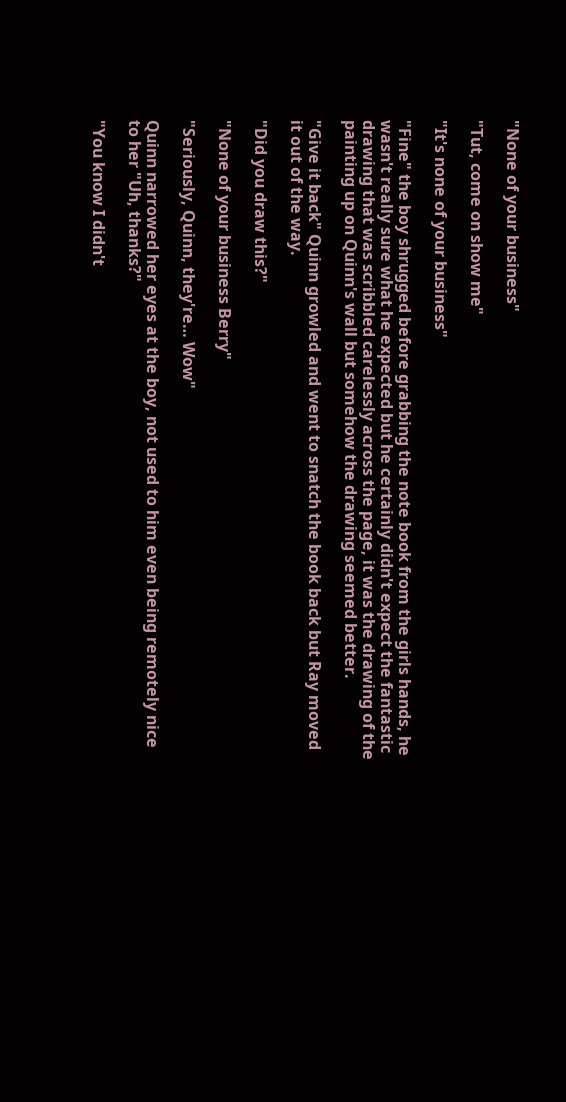"None of your business"

"Tut, come on show me"

"It's none of your business"

"Fine" the boy shrugged before grabbing the note book from the girls hands, he wasn't really sure what he expected but he certainly didn't expect the fantastic drawing that was scribbled carelessly across the page, it was the drawing of the painting up on Quinn's wall but somehow the drawing seemed better.

"Give it back" Quinn growled and went to snatch the book back but Ray moved it out of the way.

"Did you draw this?"

"None of your business Berry"

"Seriously, Quinn, they're… Wow"

Quinn narrowed her eyes at the boy, not used to him even being remotely nice to her "Uh, thanks?"

"You know I didn't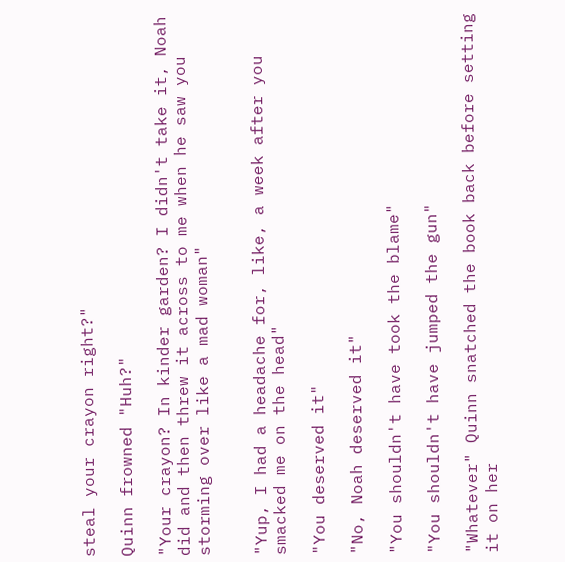steal your crayon right?"

Quinn frowned "Huh?"

"Your crayon? In kinder garden? I didn't take it, Noah did and then threw it across to me when he saw you storming over like a mad woman"


"Yup, I had a headache for, like, a week after you smacked me on the head"

"You deserved it"

"No, Noah deserved it"

"You shouldn't have took the blame"

"You shouldn't have jumped the gun"

"Whatever" Quinn snatched the book back before setting it on her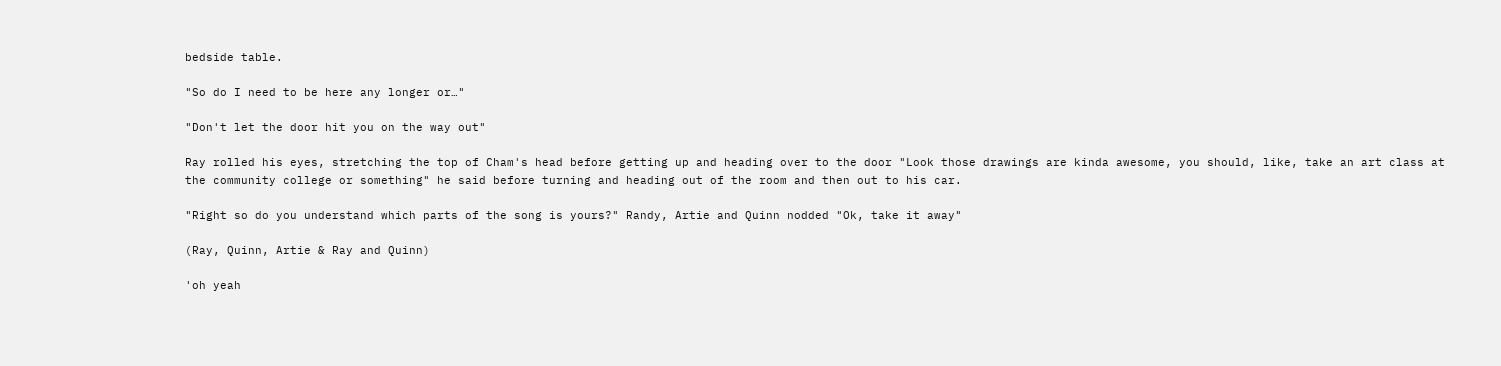bedside table.

"So do I need to be here any longer or…"

"Don't let the door hit you on the way out"

Ray rolled his eyes, stretching the top of Cham's head before getting up and heading over to the door "Look those drawings are kinda awesome, you should, like, take an art class at the community college or something" he said before turning and heading out of the room and then out to his car.

"Right so do you understand which parts of the song is yours?" Randy, Artie and Quinn nodded "Ok, take it away"

(Ray, Quinn, Artie & Ray and Quinn)

'oh yeah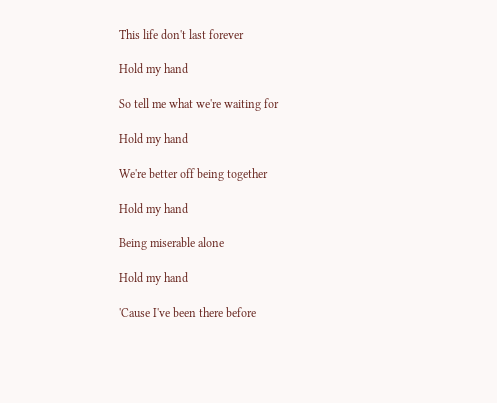This life don't last forever

Hold my hand

So tell me what we're waiting for

Hold my hand

We're better off being together

Hold my hand

Being miserable alone

Hold my hand

'Cause I've been there before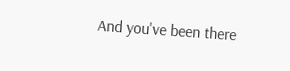And you've been there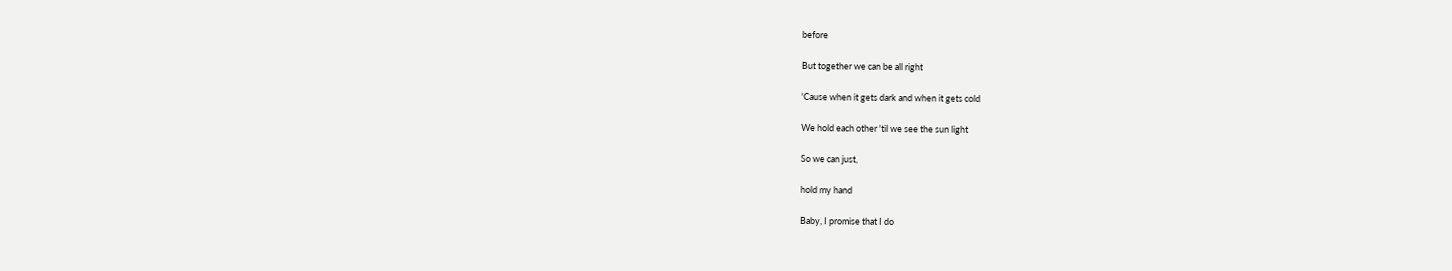before

But together we can be all right

'Cause when it gets dark and when it gets cold

We hold each other 'til we see the sun light

So we can just,

hold my hand

Baby, I promise that I do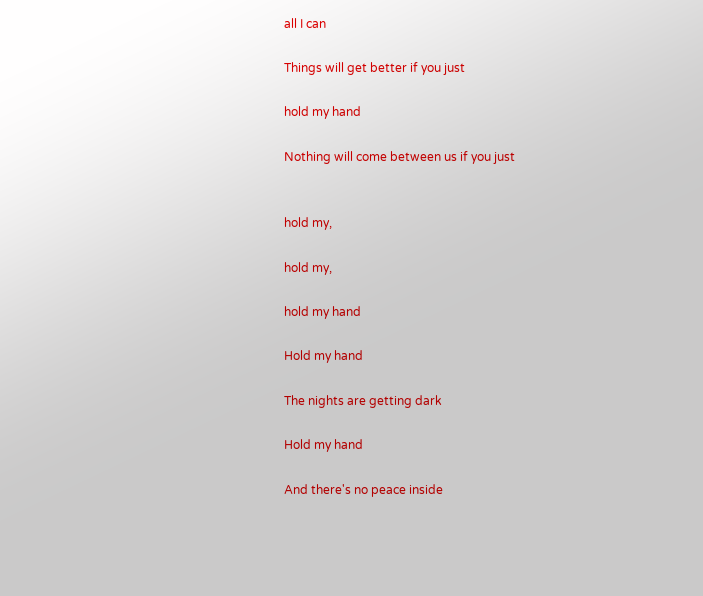all I can

Things will get better if you just

hold my hand

Nothing will come between us if you just


hold my,

hold my,

hold my hand

Hold my hand

The nights are getting dark

Hold my hand

And there's no peace inside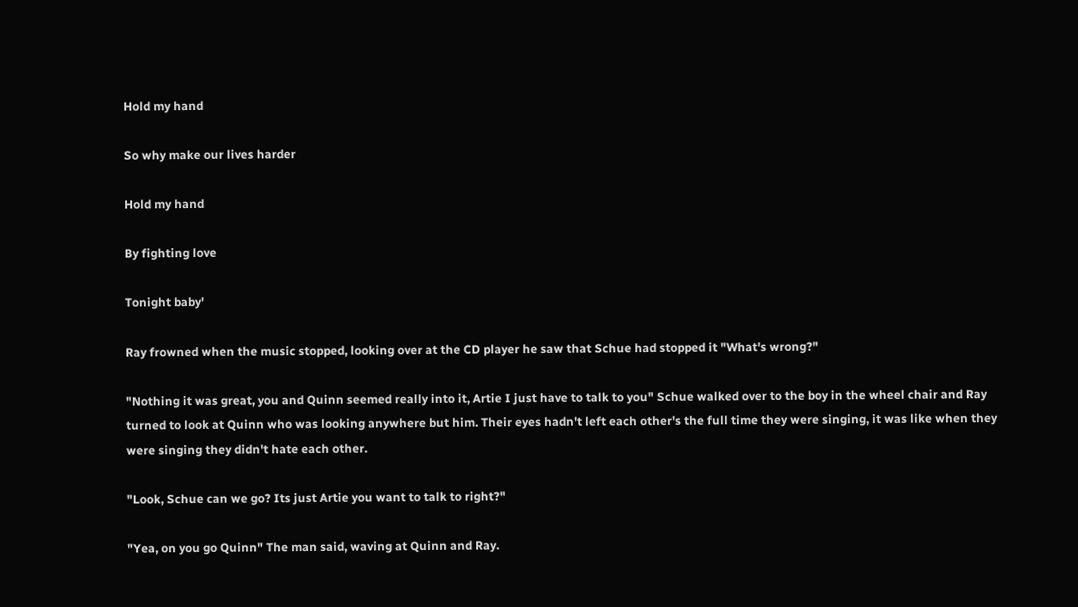Hold my hand

So why make our lives harder

Hold my hand

By fighting love

Tonight baby'

Ray frowned when the music stopped, looking over at the CD player he saw that Schue had stopped it "What's wrong?"

"Nothing it was great, you and Quinn seemed really into it, Artie I just have to talk to you" Schue walked over to the boy in the wheel chair and Ray turned to look at Quinn who was looking anywhere but him. Their eyes hadn't left each other's the full time they were singing, it was like when they were singing they didn't hate each other.

"Look, Schue can we go? Its just Artie you want to talk to right?"

"Yea, on you go Quinn" The man said, waving at Quinn and Ray.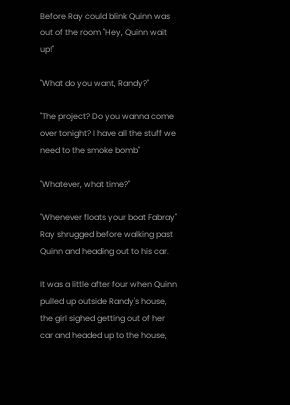Before Ray could blink Quinn was out of the room "Hey, Quinn wait up!"

"What do you want, Randy?"

"The project? Do you wanna come over tonight? I have all the stuff we need to the smoke bomb"

"Whatever, what time?"

"Whenever floats your boat Fabray" Ray shrugged before walking past Quinn and heading out to his car.

It was a little after four when Quinn pulled up outside Randy's house, the girl sighed getting out of her car and headed up to the house,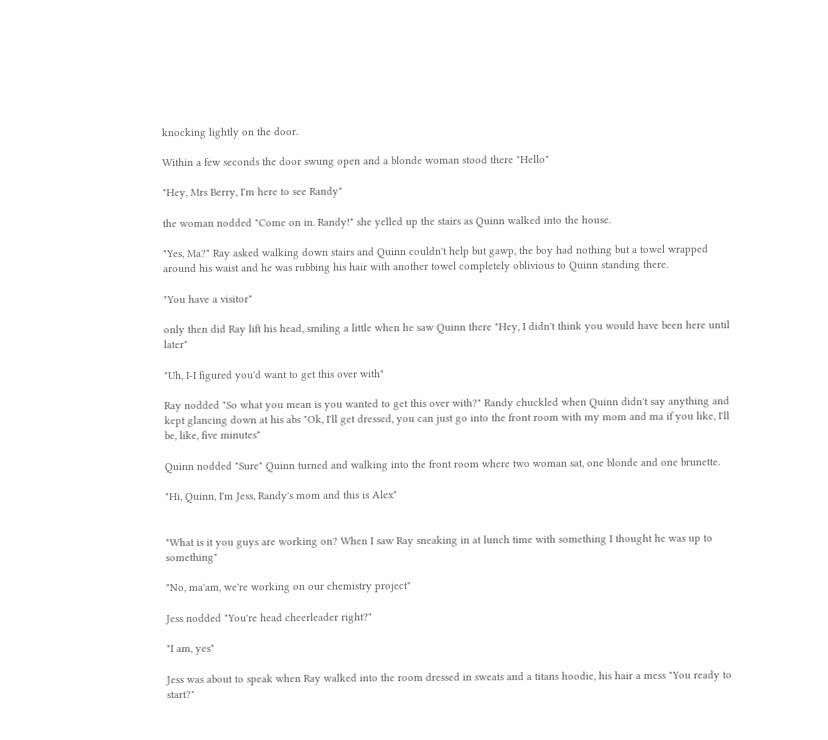knocking lightly on the door.

Within a few seconds the door swung open and a blonde woman stood there "Hello"

"Hey, Mrs Berry, I'm here to see Randy"

the woman nodded "Come on in. Randy!" she yelled up the stairs as Quinn walked into the house.

"Yes, Ma?" Ray asked walking down stairs and Quinn couldn't help but gawp, the boy had nothing but a towel wrapped around his waist and he was rubbing his hair with another towel completely oblivious to Quinn standing there.

"You have a visitor"

only then did Ray lift his head, smiling a little when he saw Quinn there "Hey, I didn't think you would have been here until later"

"Uh, I-I figured you'd want to get this over with"

Ray nodded "So what you mean is you wanted to get this over with?" Randy chuckled when Quinn didn't say anything and kept glancing down at his abs "Ok, I'll get dressed, you can just go into the front room with my mom and ma if you like, I'll be, like, five minutes"

Quinn nodded "Sure" Quinn turned and walking into the front room where two woman sat, one blonde and one brunette.

"Hi, Quinn, I'm Jess, Randy's mom and this is Alex"


"What is it you guys are working on? When I saw Ray sneaking in at lunch time with something I thought he was up to something"

"No, ma'am, we're working on our chemistry project"

Jess nodded "You're head cheerleader right?"

"I am, yes"

Jess was about to speak when Ray walked into the room dressed in sweats and a titans hoodie, his hair a mess "You ready to start?"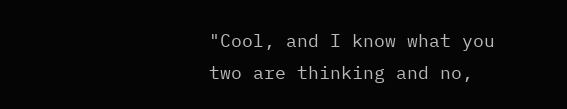"Cool, and I know what you two are thinking and no,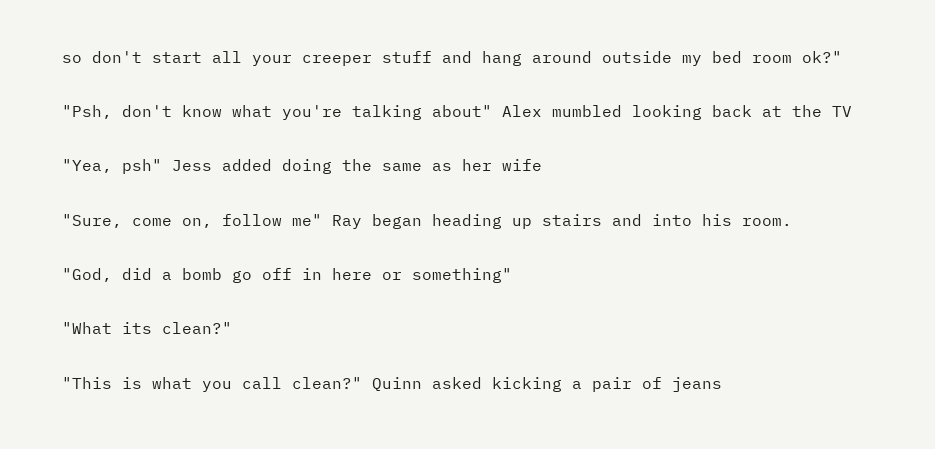so don't start all your creeper stuff and hang around outside my bed room ok?"

"Psh, don't know what you're talking about" Alex mumbled looking back at the TV

"Yea, psh" Jess added doing the same as her wife

"Sure, come on, follow me" Ray began heading up stairs and into his room.

"God, did a bomb go off in here or something"

"What its clean?"

"This is what you call clean?" Quinn asked kicking a pair of jeans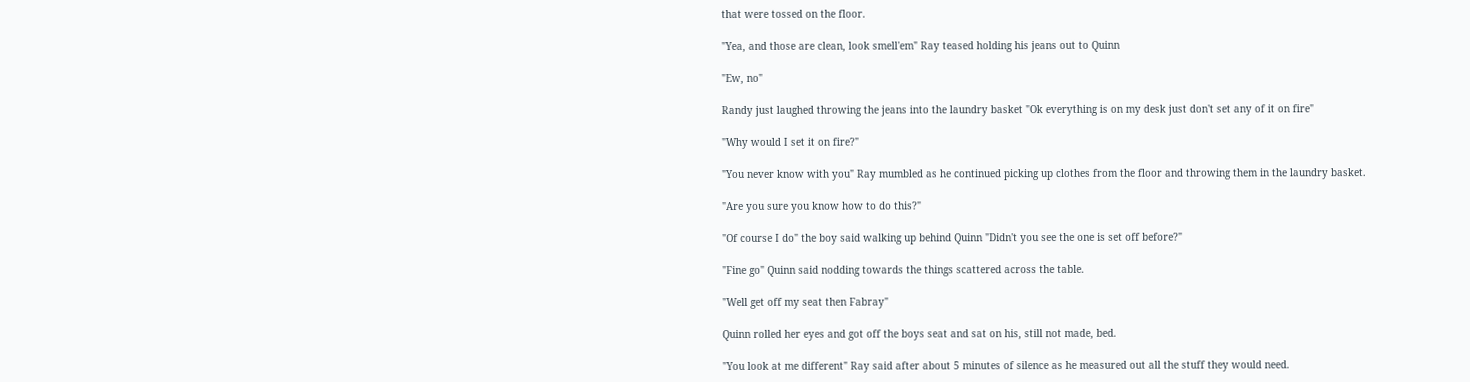that were tossed on the floor.

"Yea, and those are clean, look smell'em" Ray teased holding his jeans out to Quinn

"Ew, no"

Randy just laughed throwing the jeans into the laundry basket "Ok everything is on my desk just don't set any of it on fire"

"Why would I set it on fire?"

"You never know with you" Ray mumbled as he continued picking up clothes from the floor and throwing them in the laundry basket.

"Are you sure you know how to do this?"

"Of course I do" the boy said walking up behind Quinn "Didn't you see the one is set off before?"

"Fine go" Quinn said nodding towards the things scattered across the table.

"Well get off my seat then Fabray"

Quinn rolled her eyes and got off the boys seat and sat on his, still not made, bed.

"You look at me different" Ray said after about 5 minutes of silence as he measured out all the stuff they would need.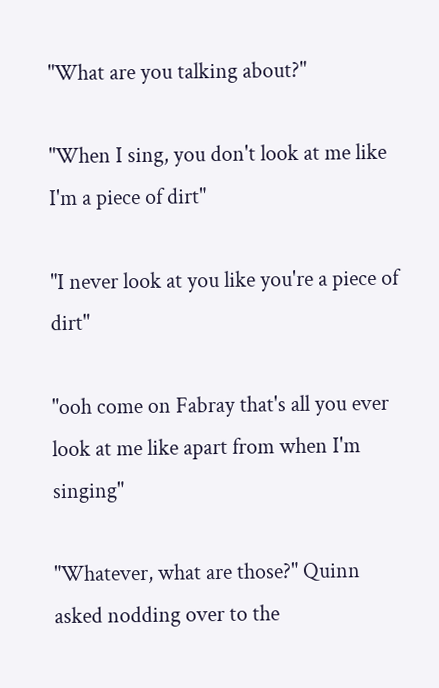"What are you talking about?"

"When I sing, you don't look at me like I'm a piece of dirt"

"I never look at you like you're a piece of dirt"

"ooh come on Fabray that's all you ever look at me like apart from when I'm singing"

"Whatever, what are those?" Quinn asked nodding over to the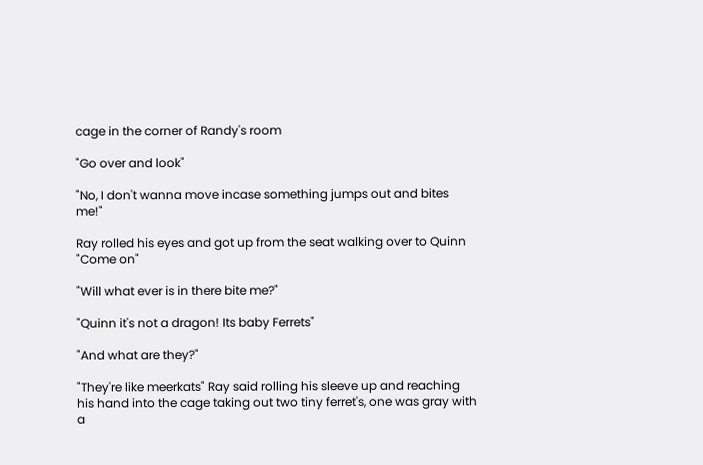cage in the corner of Randy's room

"Go over and look"

"No, I don't wanna move incase something jumps out and bites me!"

Ray rolled his eyes and got up from the seat walking over to Quinn "Come on"

"Will what ever is in there bite me?"

"Quinn it's not a dragon! Its baby Ferrets"

"And what are they?"

"They're like meerkats" Ray said rolling his sleeve up and reaching his hand into the cage taking out two tiny ferret's, one was gray with a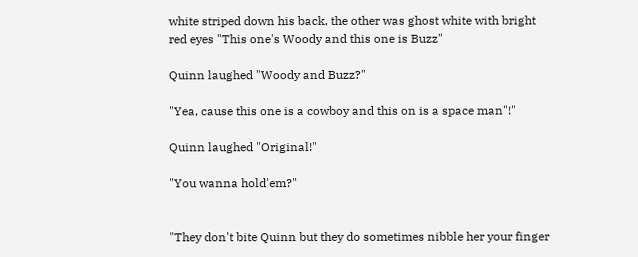white striped down his back, the other was ghost white with bright red eyes "This one's Woody and this one is Buzz"

Quinn laughed "Woody and Buzz?"

"Yea, cause this one is a cowboy and this on is a space man"!"

Quinn laughed "Original!"

"You wanna hold'em?"


"They don't bite Quinn but they do sometimes nibble her your finger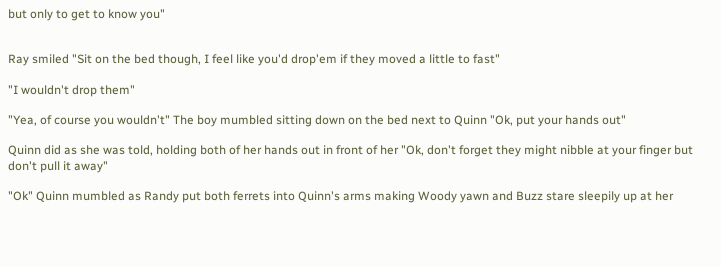but only to get to know you"


Ray smiled "Sit on the bed though, I feel like you'd drop'em if they moved a little to fast"

"I wouldn't drop them"

"Yea, of course you wouldn't" The boy mumbled sitting down on the bed next to Quinn "Ok, put your hands out"

Quinn did as she was told, holding both of her hands out in front of her "Ok, don't forget they might nibble at your finger but don't pull it away"

"Ok" Quinn mumbled as Randy put both ferrets into Quinn's arms making Woody yawn and Buzz stare sleepily up at her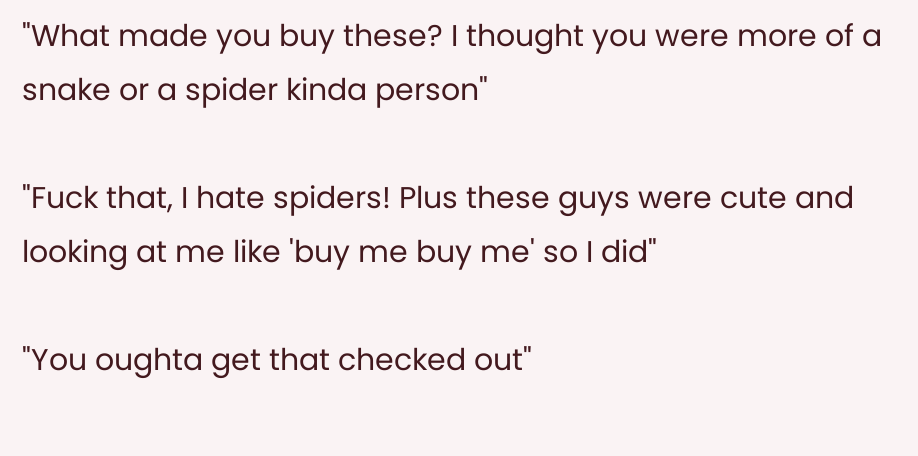"What made you buy these? I thought you were more of a snake or a spider kinda person"

"Fuck that, I hate spiders! Plus these guys were cute and looking at me like 'buy me buy me' so I did"

"You oughta get that checked out"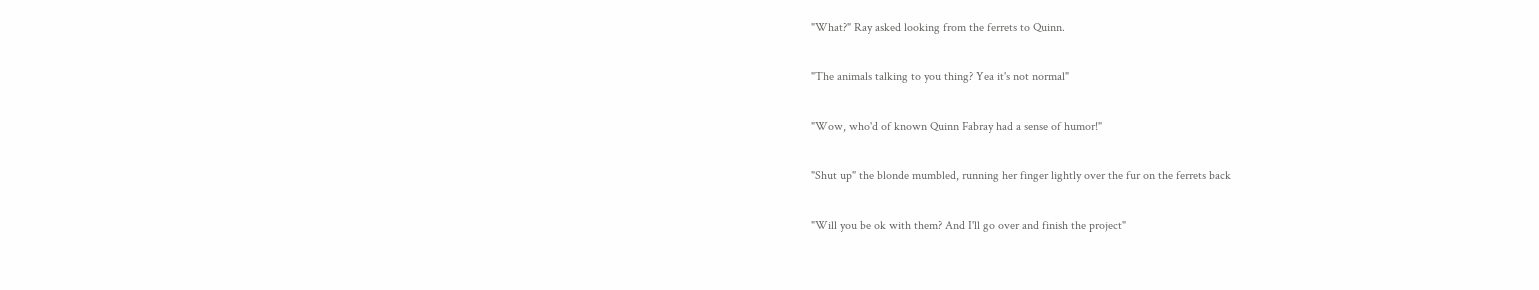"What?" Ray asked looking from the ferrets to Quinn.

"The animals talking to you thing? Yea it's not normal"

"Wow, who'd of known Quinn Fabray had a sense of humor!"

"Shut up" the blonde mumbled, running her finger lightly over the fur on the ferrets back

"Will you be ok with them? And I'll go over and finish the project"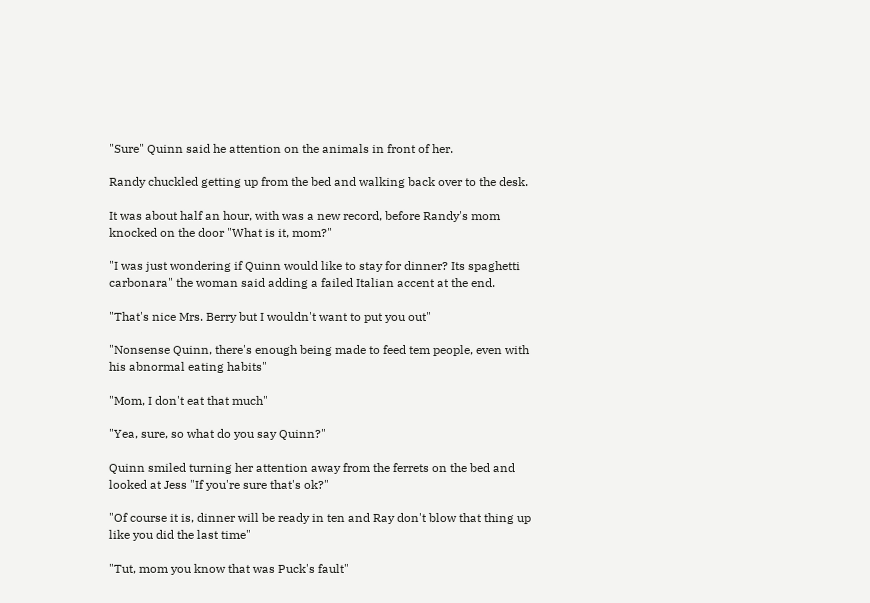"Sure" Quinn said he attention on the animals in front of her.

Randy chuckled getting up from the bed and walking back over to the desk.

It was about half an hour, with was a new record, before Randy's mom knocked on the door "What is it, mom?"

"I was just wondering if Quinn would like to stay for dinner? Its spaghetti carbonara" the woman said adding a failed Italian accent at the end.

"That's nice Mrs. Berry but I wouldn't want to put you out"

"Nonsense Quinn, there's enough being made to feed tem people, even with his abnormal eating habits"

"Mom, I don't eat that much"

"Yea, sure, so what do you say Quinn?"

Quinn smiled turning her attention away from the ferrets on the bed and looked at Jess "If you're sure that's ok?"

"Of course it is, dinner will be ready in ten and Ray don't blow that thing up like you did the last time"

"Tut, mom you know that was Puck's fault"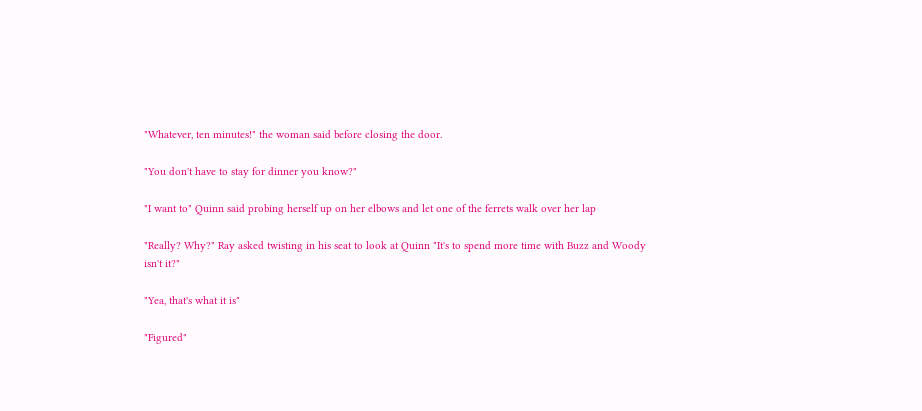"Whatever, ten minutes!" the woman said before closing the door.

"You don't have to stay for dinner you know?"

"I want to" Quinn said probing herself up on her elbows and let one of the ferrets walk over her lap

"Really? Why?" Ray asked twisting in his seat to look at Quinn "It's to spend more time with Buzz and Woody isn't it?"

"Yea, that's what it is"

"Figured"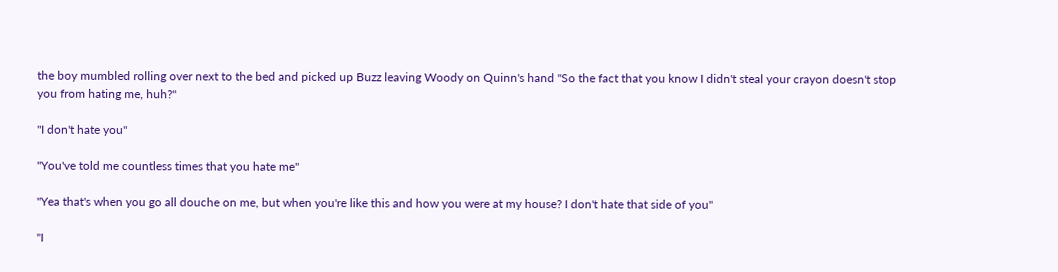the boy mumbled rolling over next to the bed and picked up Buzz leaving Woody on Quinn's hand "So the fact that you know I didn't steal your crayon doesn't stop you from hating me, huh?"

"I don't hate you"

"You've told me countless times that you hate me"

"Yea that's when you go all douche on me, but when you're like this and how you were at my house? I don't hate that side of you"

"I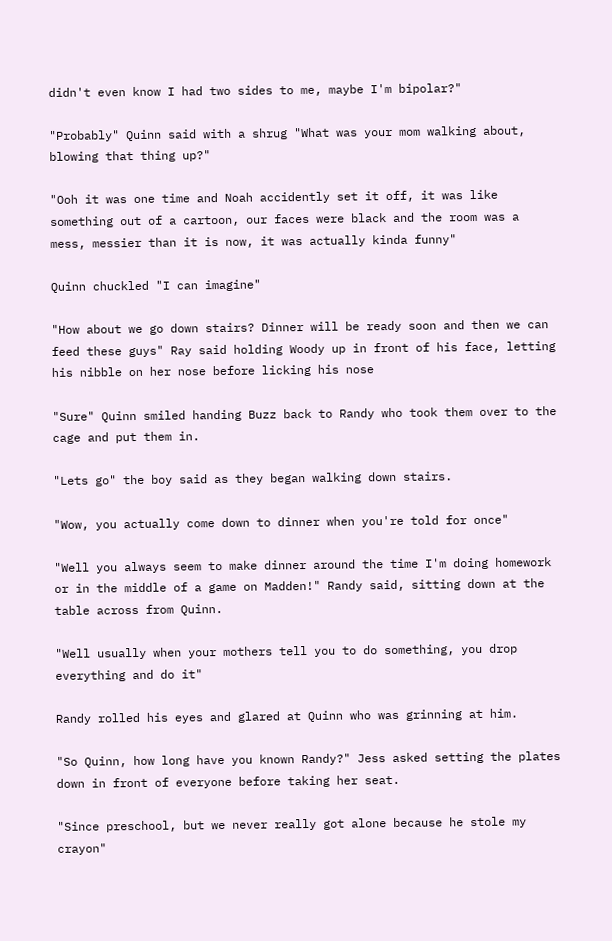didn't even know I had two sides to me, maybe I'm bipolar?"

"Probably" Quinn said with a shrug "What was your mom walking about, blowing that thing up?"

"Ooh it was one time and Noah accidently set it off, it was like something out of a cartoon, our faces were black and the room was a mess, messier than it is now, it was actually kinda funny"

Quinn chuckled "I can imagine"

"How about we go down stairs? Dinner will be ready soon and then we can feed these guys" Ray said holding Woody up in front of his face, letting his nibble on her nose before licking his nose

"Sure" Quinn smiled handing Buzz back to Randy who took them over to the cage and put them in.

"Lets go" the boy said as they began walking down stairs.

"Wow, you actually come down to dinner when you're told for once"

"Well you always seem to make dinner around the time I'm doing homework or in the middle of a game on Madden!" Randy said, sitting down at the table across from Quinn.

"Well usually when your mothers tell you to do something, you drop everything and do it"

Randy rolled his eyes and glared at Quinn who was grinning at him.

"So Quinn, how long have you known Randy?" Jess asked setting the plates down in front of everyone before taking her seat.

"Since preschool, but we never really got alone because he stole my crayon"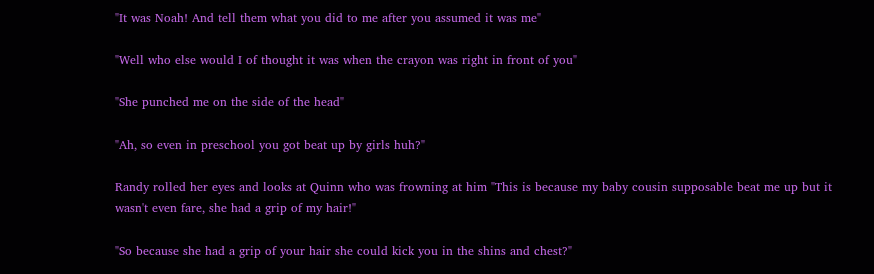"It was Noah! And tell them what you did to me after you assumed it was me"

"Well who else would I of thought it was when the crayon was right in front of you"

"She punched me on the side of the head"

"Ah, so even in preschool you got beat up by girls huh?"

Randy rolled her eyes and looks at Quinn who was frowning at him "This is because my baby cousin supposable beat me up but it wasn't even fare, she had a grip of my hair!"

"So because she had a grip of your hair she could kick you in the shins and chest?"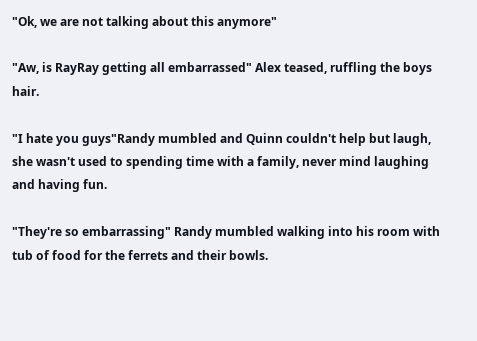"Ok, we are not talking about this anymore"

"Aw, is RayRay getting all embarrassed" Alex teased, ruffling the boys hair.

"I hate you guys"Randy mumbled and Quinn couldn't help but laugh, she wasn't used to spending time with a family, never mind laughing and having fun.

"They're so embarrassing" Randy mumbled walking into his room with tub of food for the ferrets and their bowls.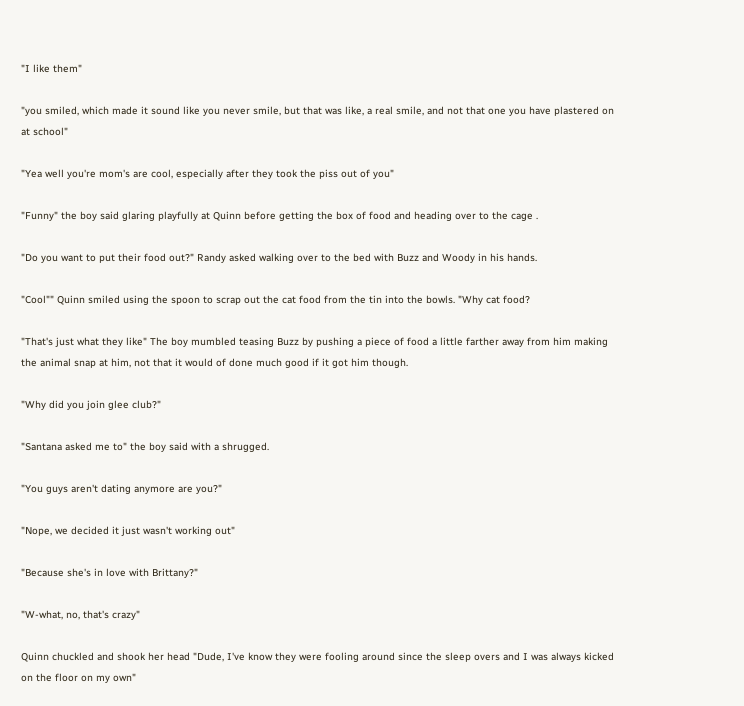"I like them"

"you smiled, which made it sound like you never smile, but that was like, a real smile, and not that one you have plastered on at school"

"Yea well you're mom's are cool, especially after they took the piss out of you"

"Funny" the boy said glaring playfully at Quinn before getting the box of food and heading over to the cage .

"Do you want to put their food out?" Randy asked walking over to the bed with Buzz and Woody in his hands.

"Cool"" Quinn smiled using the spoon to scrap out the cat food from the tin into the bowls. "Why cat food?

"That's just what they like" The boy mumbled teasing Buzz by pushing a piece of food a little farther away from him making the animal snap at him, not that it would of done much good if it got him though.

"Why did you join glee club?"

"Santana asked me to" the boy said with a shrugged.

"You guys aren't dating anymore are you?"

"Nope, we decided it just wasn't working out"

"Because she's in love with Brittany?"

"W-what, no, that's crazy"

Quinn chuckled and shook her head "Dude, I've know they were fooling around since the sleep overs and I was always kicked on the floor on my own"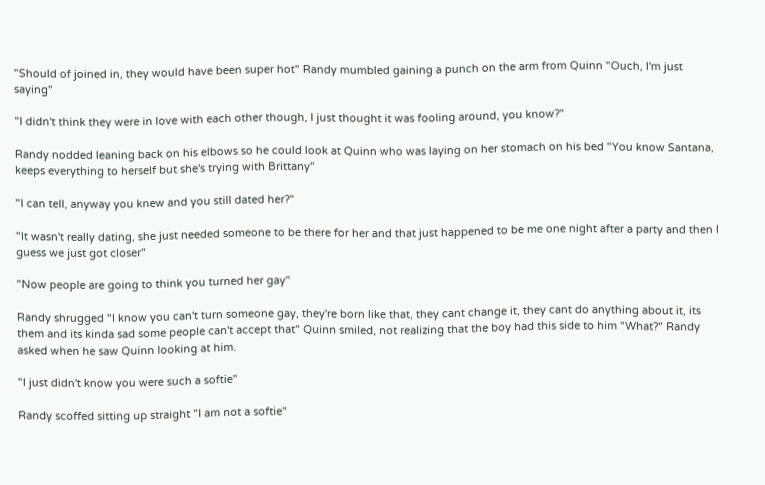"Should of joined in, they would have been super hot" Randy mumbled gaining a punch on the arm from Quinn "Ouch, I'm just saying"

"I didn't think they were in love with each other though, I just thought it was fooling around, you know?"

Randy nodded leaning back on his elbows so he could look at Quinn who was laying on her stomach on his bed "You know Santana, keeps everything to herself but she's trying with Brittany"

"I can tell, anyway you knew and you still dated her?"

"It wasn't really dating, she just needed someone to be there for her and that just happened to be me one night after a party and then I guess we just got closer"

"Now people are going to think you turned her gay"

Randy shrugged "I know you can't turn someone gay, they're born like that, they cant change it, they cant do anything about it, its them and its kinda sad some people can't accept that" Quinn smiled, not realizing that the boy had this side to him "What?" Randy asked when he saw Quinn looking at him.

"I just didn't know you were such a softie"

Randy scoffed sitting up straight "I am not a softie"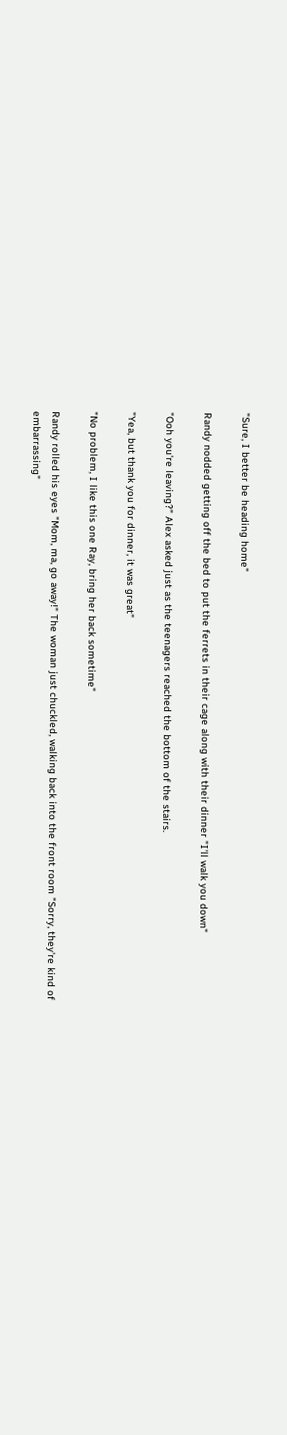"Sure, I better be heading home"

Randy nodded getting off the bed to put the ferrets in their cage along with their dinner "I'll walk you down"

"Ooh you're leaving?" Alex asked just as the teenagers reached the bottom of the stairs.

"Yea, but thank you for dinner, it was great"

"No problem, I like this one Ray, bring her back sometime"

Randy rolled his eyes "Mom, ma, go away!" The woman just chuckled, walking back into the front room "Sorry, they're kind of embarrassing"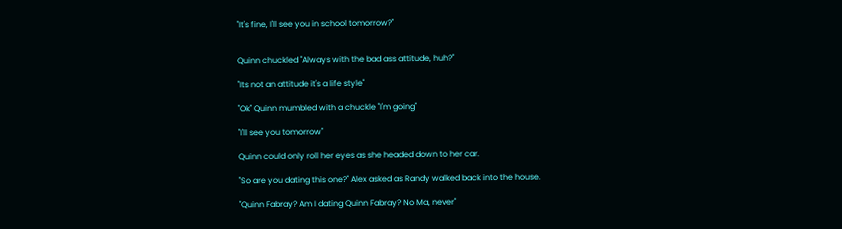"It's fine, I'll see you in school tomorrow?"


Quinn chuckled "Always with the bad ass attitude, huh?"

"Its not an attitude it's a life style"

"Ok" Quinn mumbled with a chuckle "I'm going"

"I'll see you tomorrow"

Quinn could only roll her eyes as she headed down to her car.

"So are you dating this one?" Alex asked as Randy walked back into the house.

"Quinn Fabray? Am I dating Quinn Fabray? No Ma, never"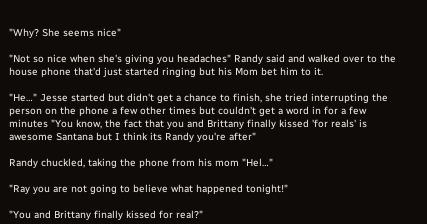"Why? She seems nice"

"Not so nice when she's giving you headaches" Randy said and walked over to the house phone that'd just started ringing but his Mom bet him to it.

"He…" Jesse started but didn't get a chance to finish, she tried interrupting the person on the phone a few other times but couldn't get a word in for a few minutes "You know, the fact that you and Brittany finally kissed 'for reals' is awesome Santana but I think its Randy you're after"

Randy chuckled, taking the phone from his mom "Hel…"

"Ray you are not going to believe what happened tonight!"

"You and Brittany finally kissed for real?"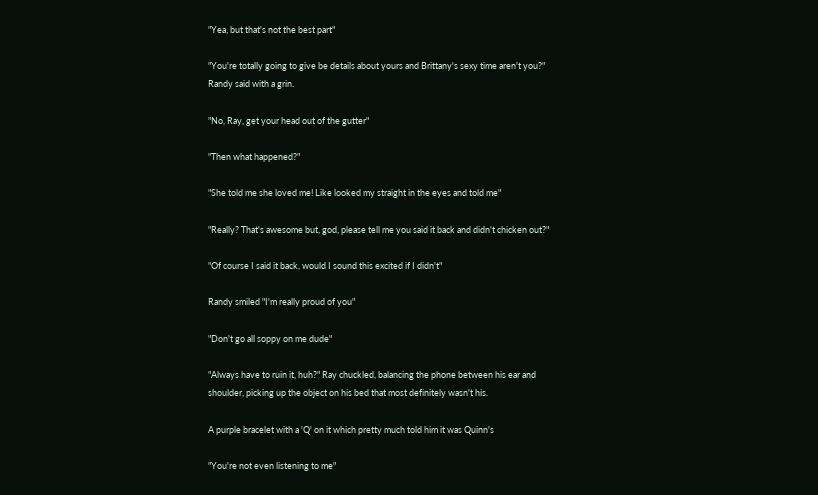"Yea, but that's not the best part"

"You're totally going to give be details about yours and Brittany's sexy time aren't you?" Randy said with a grin.

"No, Ray, get your head out of the gutter"

"Then what happened?"

"She told me she loved me! Like looked my straight in the eyes and told me"

"Really? That's awesome but, god, please tell me you said it back and didn't chicken out?"

"Of course I said it back, would I sound this excited if I didn't"

Randy smiled "I'm really proud of you"

"Don't go all soppy on me dude"

"Always have to ruin it, huh?" Ray chuckled, balancing the phone between his ear and shoulder, picking up the object on his bed that most definitely wasn't his.

A purple bracelet with a 'Q' on it which pretty much told him it was Quinn's

"You're not even listening to me"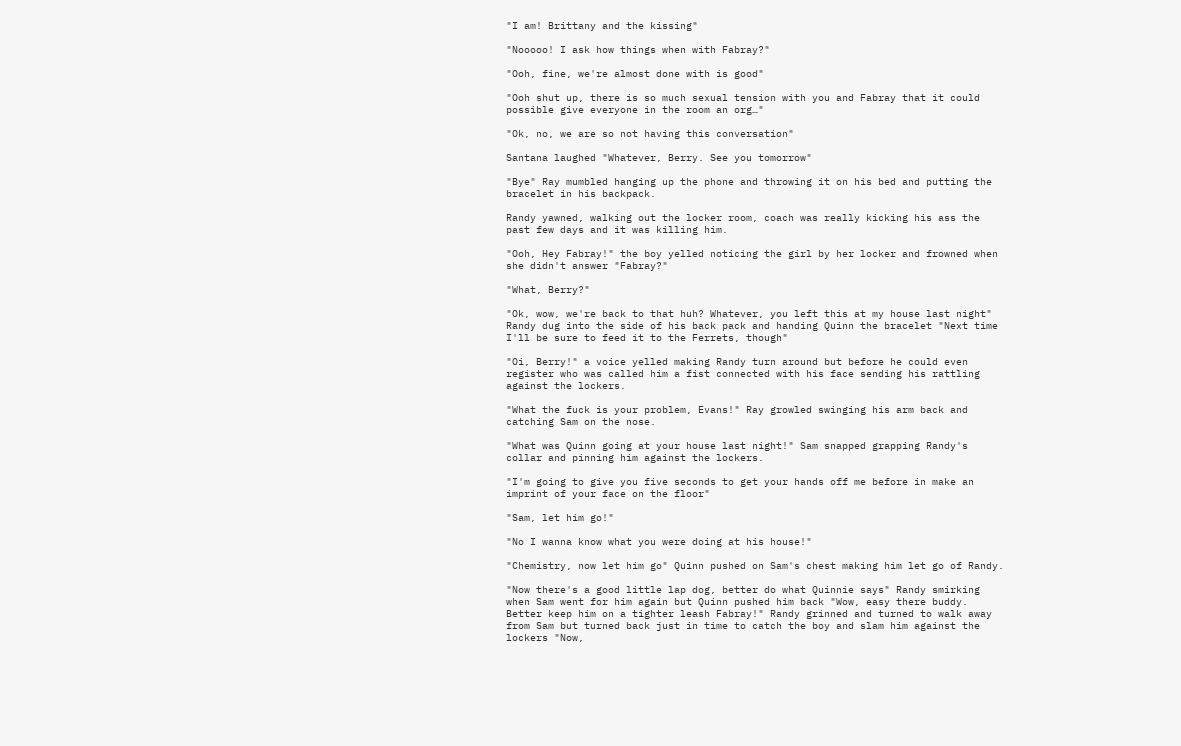"I am! Brittany and the kissing"

"Nooooo! I ask how things when with Fabray?"

"Ooh, fine, we're almost done with is good"

"Ooh shut up, there is so much sexual tension with you and Fabray that it could possible give everyone in the room an org…"

"Ok, no, we are so not having this conversation"

Santana laughed "Whatever, Berry. See you tomorrow"

"Bye" Ray mumbled hanging up the phone and throwing it on his bed and putting the bracelet in his backpack.

Randy yawned, walking out the locker room, coach was really kicking his ass the past few days and it was killing him.

"Ooh, Hey Fabray!" the boy yelled noticing the girl by her locker and frowned when she didn't answer "Fabray?"

"What, Berry?"

"Ok, wow, we're back to that huh? Whatever, you left this at my house last night" Randy dug into the side of his back pack and handing Quinn the bracelet "Next time I'll be sure to feed it to the Ferrets, though"

"Oi, Berry!" a voice yelled making Randy turn around but before he could even register who was called him a fist connected with his face sending his rattling against the lockers.

"What the fuck is your problem, Evans!" Ray growled swinging his arm back and catching Sam on the nose.

"What was Quinn going at your house last night!" Sam snapped grapping Randy's collar and pinning him against the lockers.

"I'm going to give you five seconds to get your hands off me before in make an imprint of your face on the floor"

"Sam, let him go!"

"No I wanna know what you were doing at his house!"

"Chemistry, now let him go" Quinn pushed on Sam's chest making him let go of Randy.

"Now there's a good little lap dog, better do what Quinnie says" Randy smirking when Sam went for him again but Quinn pushed him back "Wow, easy there buddy. Better keep him on a tighter leash Fabray!" Randy grinned and turned to walk away from Sam but turned back just in time to catch the boy and slam him against the lockers "Now,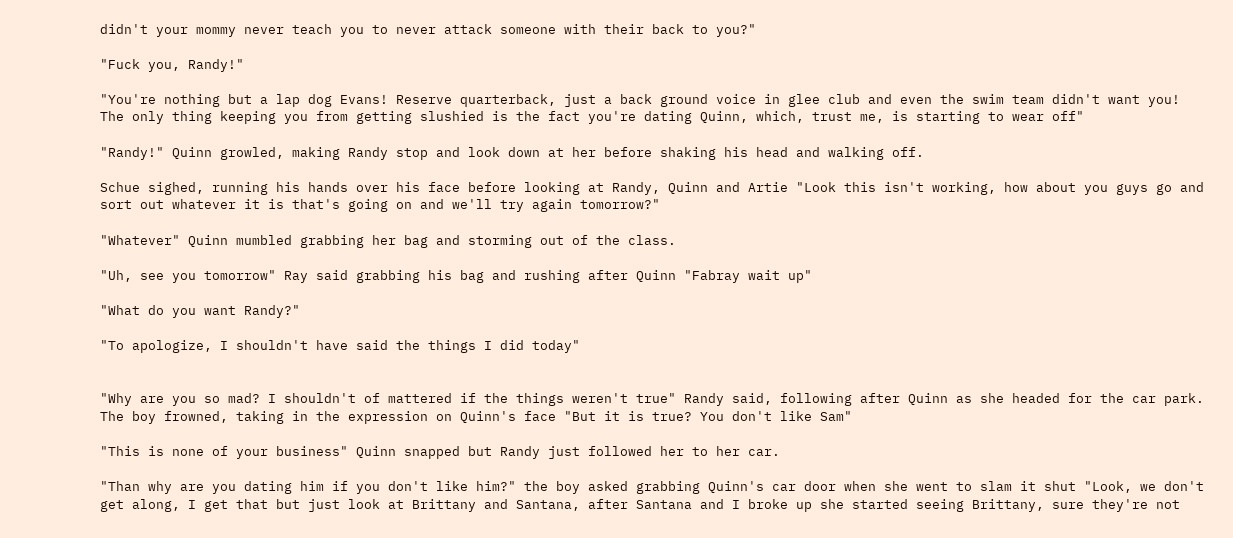didn't your mommy never teach you to never attack someone with their back to you?"

"Fuck you, Randy!"

"You're nothing but a lap dog Evans! Reserve quarterback, just a back ground voice in glee club and even the swim team didn't want you! The only thing keeping you from getting slushied is the fact you're dating Quinn, which, trust me, is starting to wear off"

"Randy!" Quinn growled, making Randy stop and look down at her before shaking his head and walking off.

Schue sighed, running his hands over his face before looking at Randy, Quinn and Artie "Look this isn't working, how about you guys go and sort out whatever it is that's going on and we'll try again tomorrow?"

"Whatever" Quinn mumbled grabbing her bag and storming out of the class.

"Uh, see you tomorrow" Ray said grabbing his bag and rushing after Quinn "Fabray wait up"

"What do you want Randy?"

"To apologize, I shouldn't have said the things I did today"


"Why are you so mad? I shouldn't of mattered if the things weren't true" Randy said, following after Quinn as she headed for the car park. The boy frowned, taking in the expression on Quinn's face "But it is true? You don't like Sam"

"This is none of your business" Quinn snapped but Randy just followed her to her car.

"Than why are you dating him if you don't like him?" the boy asked grabbing Quinn's car door when she went to slam it shut "Look, we don't get along, I get that but just look at Brittany and Santana, after Santana and I broke up she started seeing Brittany, sure they're not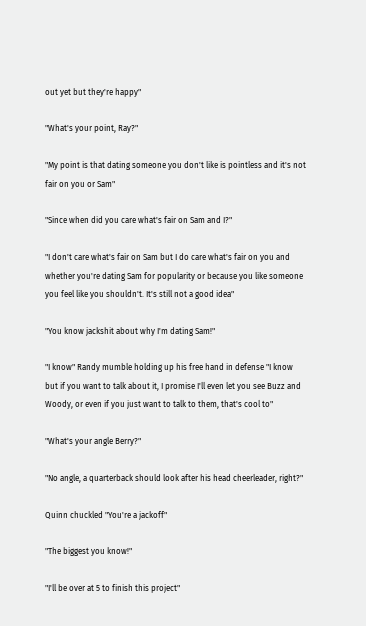out yet but they're happy"

"What's your point, Ray?"

"My point is that dating someone you don't like is pointless and it's not fair on you or Sam"

"Since when did you care what's fair on Sam and I?"

"I don't care what's fair on Sam but I do care what's fair on you and whether you're dating Sam for popularity or because you like someone you feel like you shouldn't. It's still not a good idea"

"You know jackshit about why I'm dating Sam!"

"I know" Randy mumble holding up his free hand in defense "I know but if you want to talk about it, I promise I'll even let you see Buzz and Woody, or even if you just want to talk to them, that's cool to"

"What's your angle Berry?"

"No angle, a quarterback should look after his head cheerleader, right?"

Quinn chuckled "You're a jackoff"

"The biggest you know!"

"I'll be over at 5 to finish this project"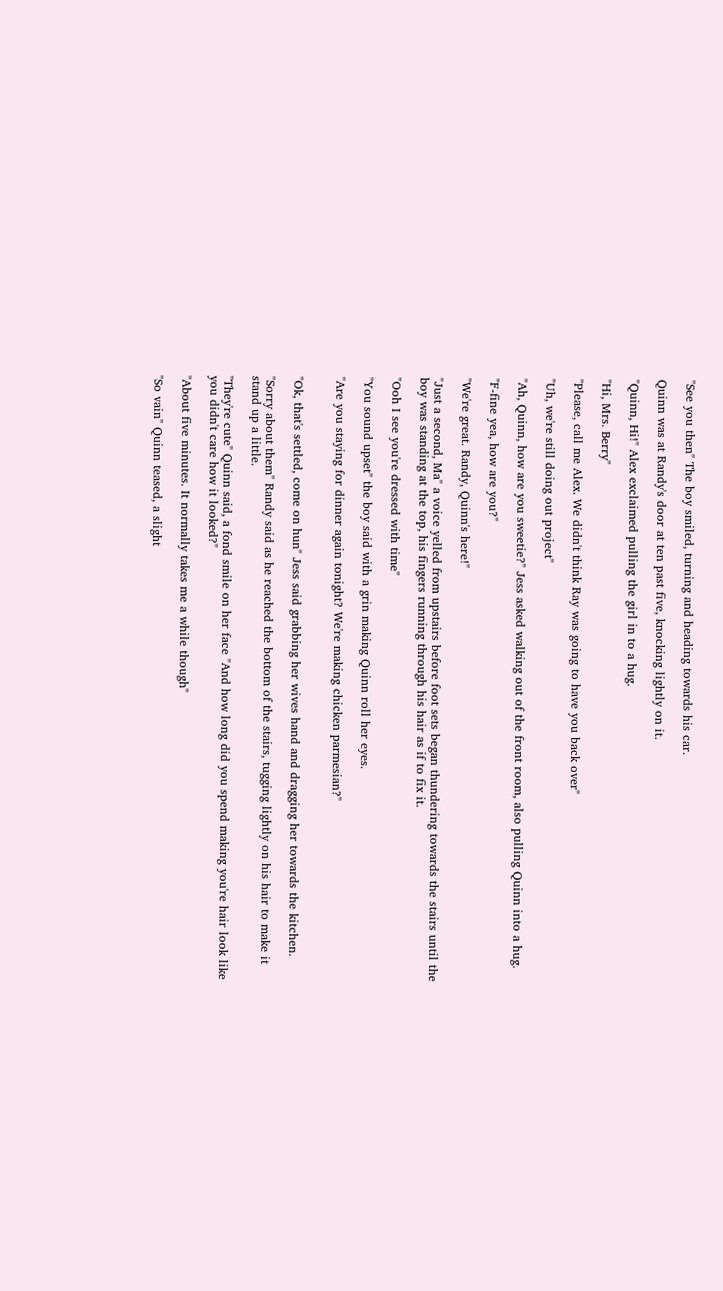"See you then" The boy smiled, turning and heading towards his car.

Quinn was at Randy's door at ten past five, knocking lightly on it.

"Quinn, Hi!" Alex exclaimed pulling the girl in to a hug.

"Hi, Mrs. Berry"

"Please, call me Alex. We didn't think Ray was going to have you back over"

"Uh, we're still doing out project"

"Ah, Quinn, how are you sweetie?" Jess asked walking out of the front room, also pulling Quinn into a hug.

"F-fine yea, how are you?"

"We're great. Randy, Quinn's here!"

"Just a second, Ma" a voice yelled from upstairs before foot sets began thundering towards the stairs until the boy was standing at the top, his fingers running through his hair as if to fix it.

"Ooh I see you're dressed with time"

"You sound upset" the boy said with a grin making Quinn roll her eyes.

"Are you staying for dinner again tonight? We're making chicken parmesian?"


"Ok, that's settled, come on hun" Jess said grabbing her wives hand and dragging her towards the kitchen.

"Sorry about them" Randy said as he reached the bottom of the stairs, tugging lightly on his hair to make it stand up a little.

"They're cute" Quinn said, a fond smile on her face "And how long did you spend making you're hair look like you didn't care how it looked?"

"About five minutes. It normally takes me a while though"

"So vain" Quinn teased, a slight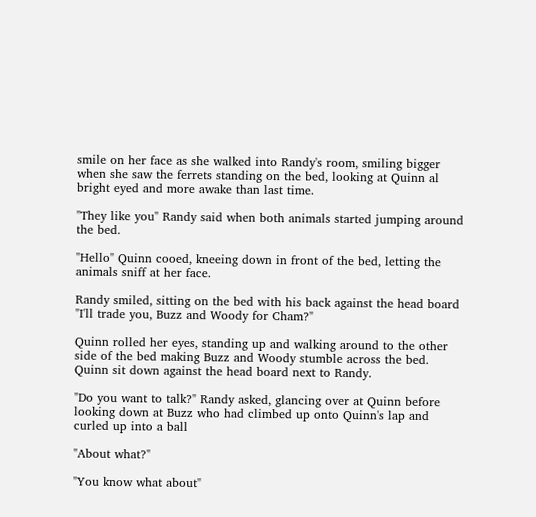smile on her face as she walked into Randy's room, smiling bigger when she saw the ferrets standing on the bed, looking at Quinn al bright eyed and more awake than last time.

"They like you" Randy said when both animals started jumping around the bed.

"Hello" Quinn cooed, kneeing down in front of the bed, letting the animals sniff at her face.

Randy smiled, sitting on the bed with his back against the head board "I'll trade you, Buzz and Woody for Cham?"

Quinn rolled her eyes, standing up and walking around to the other side of the bed making Buzz and Woody stumble across the bed. Quinn sit down against the head board next to Randy.

"Do you want to talk?" Randy asked, glancing over at Quinn before looking down at Buzz who had climbed up onto Quinn's lap and curled up into a ball

"About what?"

"You know what about"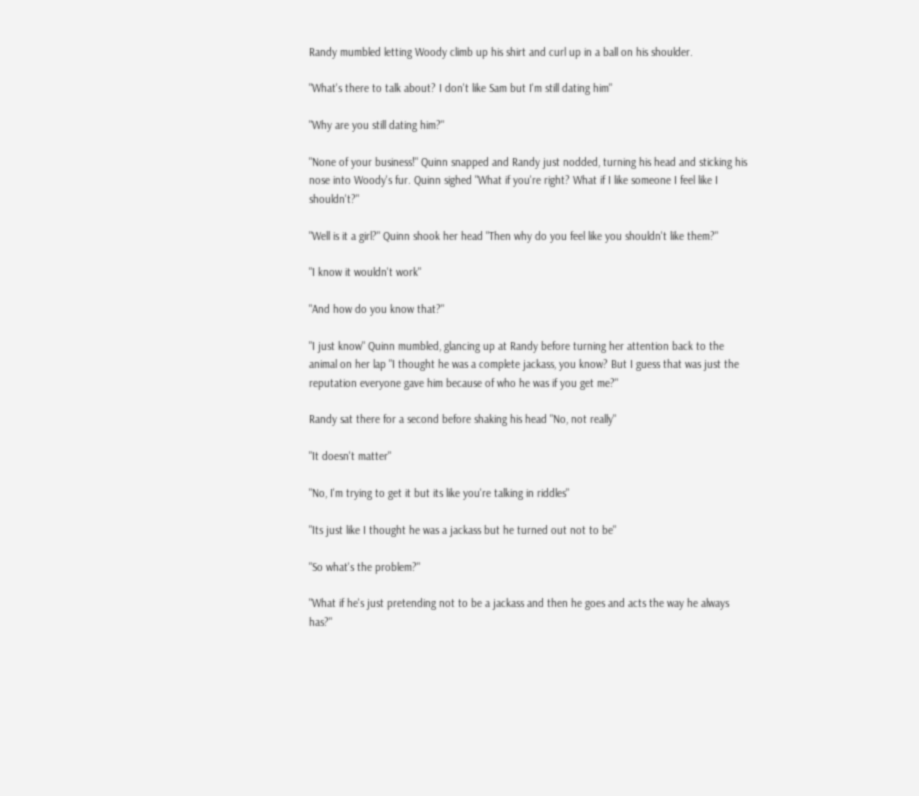Randy mumbled letting Woody climb up his shirt and curl up in a ball on his shoulder.

"What's there to talk about? I don't like Sam but I'm still dating him"

"Why are you still dating him?"

"None of your business!" Quinn snapped and Randy just nodded, turning his head and sticking his nose into Woody's fur. Quinn sighed "What if you're right? What if I like someone I feel like I shouldn't?"

"Well is it a girl?" Quinn shook her head "Then why do you feel like you shouldn't like them?"

"I know it wouldn't work"

"And how do you know that?"

"I just know" Quinn mumbled, glancing up at Randy before turning her attention back to the animal on her lap "I thought he was a complete jackass, you know? But I guess that was just the reputation everyone gave him because of who he was if you get me?"

Randy sat there for a second before shaking his head "No, not really"

"It doesn't matter"

"No, I'm trying to get it but its like you're talking in riddles"

"Its just like I thought he was a jackass but he turned out not to be"

"So what's the problem?"

"What if he's just pretending not to be a jackass and then he goes and acts the way he always has?"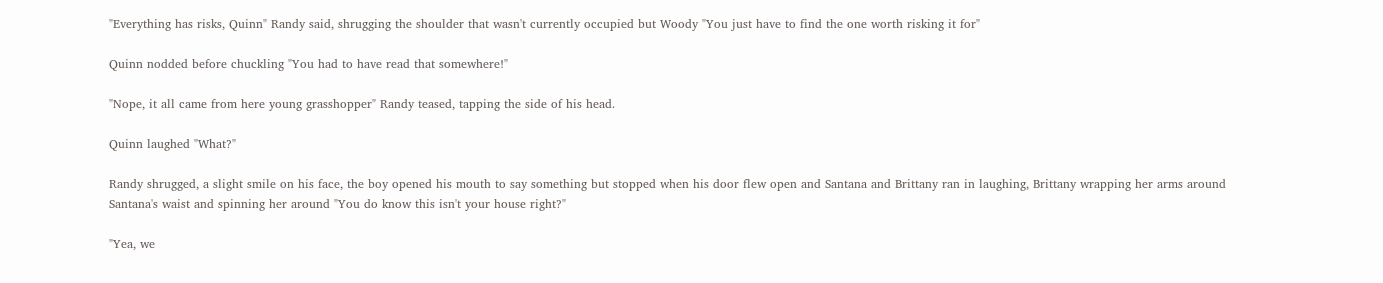"Everything has risks, Quinn" Randy said, shrugging the shoulder that wasn't currently occupied but Woody "You just have to find the one worth risking it for"

Quinn nodded before chuckling "You had to have read that somewhere!"

"Nope, it all came from here young grasshopper" Randy teased, tapping the side of his head.

Quinn laughed "What?"

Randy shrugged, a slight smile on his face, the boy opened his mouth to say something but stopped when his door flew open and Santana and Brittany ran in laughing, Brittany wrapping her arms around Santana's waist and spinning her around "You do know this isn't your house right?"

"Yea, we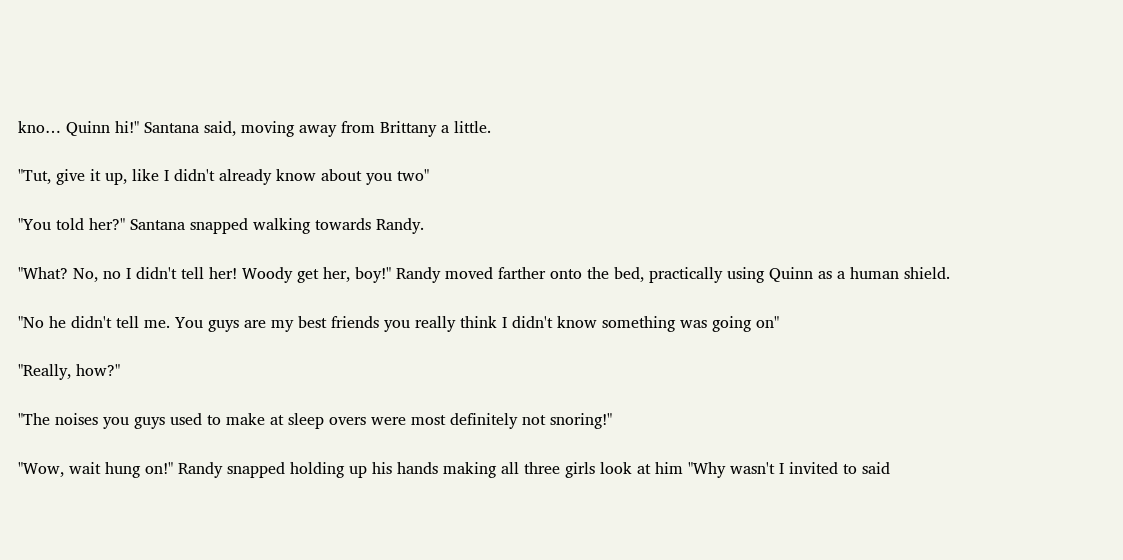kno… Quinn hi!" Santana said, moving away from Brittany a little.

"Tut, give it up, like I didn't already know about you two"

"You told her?" Santana snapped walking towards Randy.

"What? No, no I didn't tell her! Woody get her, boy!" Randy moved farther onto the bed, practically using Quinn as a human shield.

"No he didn't tell me. You guys are my best friends you really think I didn't know something was going on"

"Really, how?"

"The noises you guys used to make at sleep overs were most definitely not snoring!"

"Wow, wait hung on!" Randy snapped holding up his hands making all three girls look at him "Why wasn't I invited to said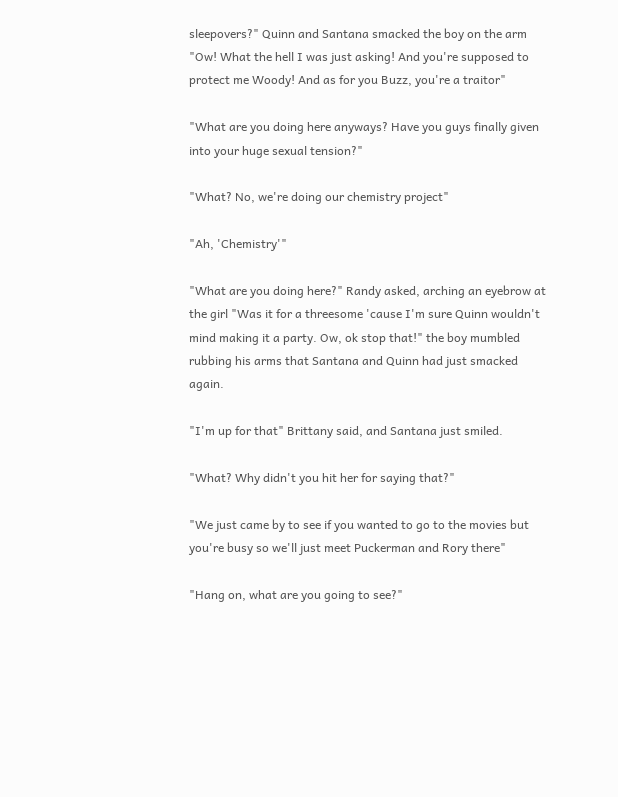sleepovers?" Quinn and Santana smacked the boy on the arm "Ow! What the hell I was just asking! And you're supposed to protect me Woody! And as for you Buzz, you're a traitor"

"What are you doing here anyways? Have you guys finally given into your huge sexual tension?"

"What? No, we're doing our chemistry project"

"Ah, 'Chemistry'"

"What are you doing here?" Randy asked, arching an eyebrow at the girl "Was it for a threesome 'cause I'm sure Quinn wouldn't mind making it a party. Ow, ok stop that!" the boy mumbled rubbing his arms that Santana and Quinn had just smacked again.

"I'm up for that" Brittany said, and Santana just smiled.

"What? Why didn't you hit her for saying that?"

"We just came by to see if you wanted to go to the movies but you're busy so we'll just meet Puckerman and Rory there"

"Hang on, what are you going to see?"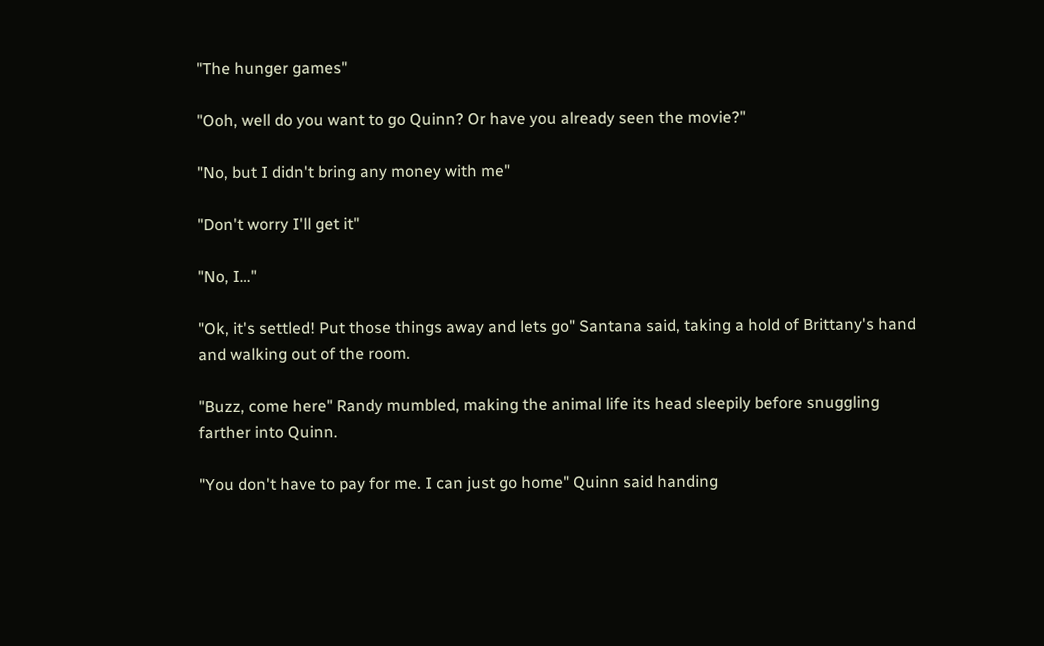"The hunger games"

"Ooh, well do you want to go Quinn? Or have you already seen the movie?"

"No, but I didn't bring any money with me"

"Don't worry I'll get it"

"No, I…"

"Ok, it's settled! Put those things away and lets go" Santana said, taking a hold of Brittany's hand and walking out of the room.

"Buzz, come here" Randy mumbled, making the animal life its head sleepily before snuggling farther into Quinn.

"You don't have to pay for me. I can just go home" Quinn said handing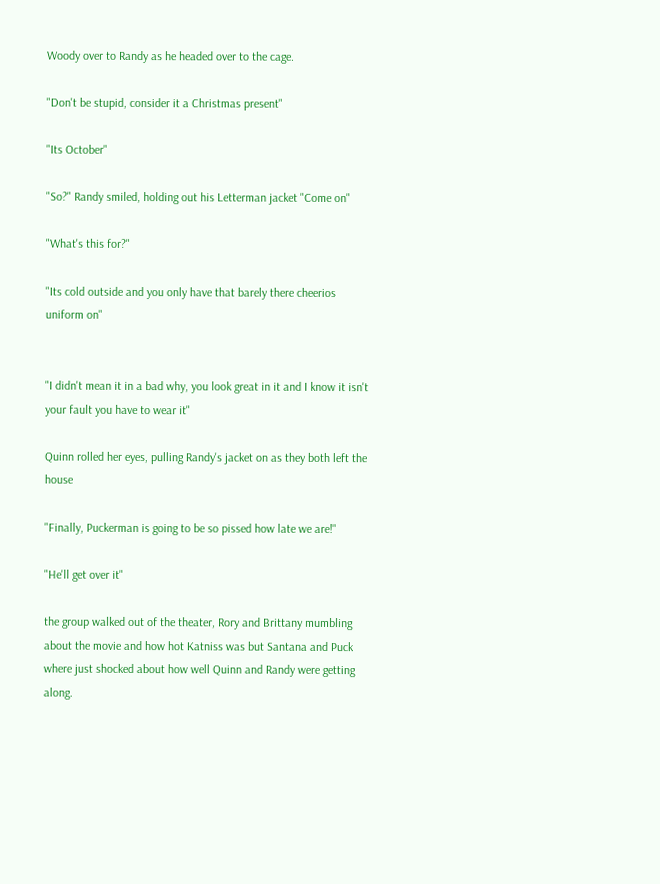Woody over to Randy as he headed over to the cage.

"Don't be stupid, consider it a Christmas present"

"Its October"

"So?" Randy smiled, holding out his Letterman jacket "Come on"

"What's this for?"

"Its cold outside and you only have that barely there cheerios uniform on"


"I didn't mean it in a bad why, you look great in it and I know it isn't your fault you have to wear it"

Quinn rolled her eyes, pulling Randy's jacket on as they both left the house

"Finally, Puckerman is going to be so pissed how late we are!"

"He'll get over it"

the group walked out of the theater, Rory and Brittany mumbling about the movie and how hot Katniss was but Santana and Puck where just shocked about how well Quinn and Randy were getting along.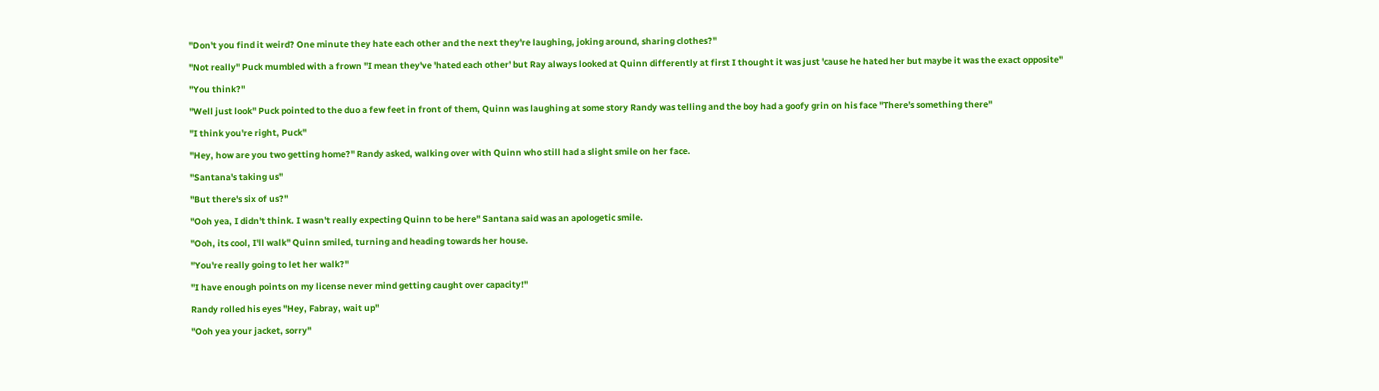"Don't you find it weird? One minute they hate each other and the next they're laughing, joking around, sharing clothes?"

"Not really" Puck mumbled with a frown "I mean they've 'hated each other' but Ray always looked at Quinn differently at first I thought it was just 'cause he hated her but maybe it was the exact opposite"

"You think?"

"Well just look" Puck pointed to the duo a few feet in front of them, Quinn was laughing at some story Randy was telling and the boy had a goofy grin on his face "There's something there"

"I think you're right, Puck"

"Hey, how are you two getting home?" Randy asked, walking over with Quinn who still had a slight smile on her face.

"Santana's taking us"

"But there's six of us?"

"Ooh yea, I didn't think. I wasn't really expecting Quinn to be here" Santana said was an apologetic smile.

"Ooh, its cool, I'll walk" Quinn smiled, turning and heading towards her house.

"You're really going to let her walk?"

"I have enough points on my license never mind getting caught over capacity!"

Randy rolled his eyes "Hey, Fabray, wait up"

"Ooh yea your jacket, sorry"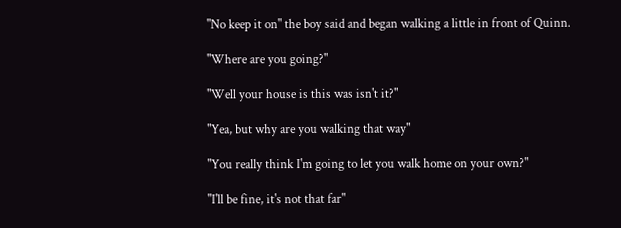"No keep it on" the boy said and began walking a little in front of Quinn.

"Where are you going?"

"Well your house is this was isn't it?"

"Yea, but why are you walking that way"

"You really think I'm going to let you walk home on your own?"

"I'll be fine, it's not that far"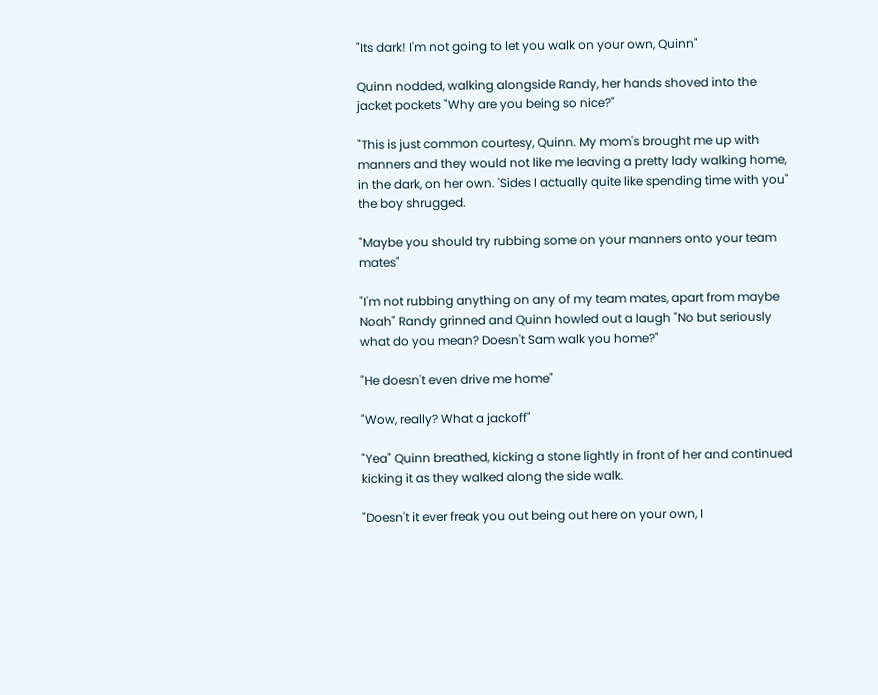"Its dark! I'm not going to let you walk on your own, Quinn"

Quinn nodded, walking alongside Randy, her hands shoved into the jacket pockets "Why are you being so nice?"

"This is just common courtesy, Quinn. My mom's brought me up with manners and they would not like me leaving a pretty lady walking home, in the dark, on her own. 'Sides I actually quite like spending time with you" the boy shrugged.

"Maybe you should try rubbing some on your manners onto your team mates"

"I'm not rubbing anything on any of my team mates, apart from maybe Noah" Randy grinned and Quinn howled out a laugh "No but seriously what do you mean? Doesn't Sam walk you home?"

"He doesn't even drive me home"

"Wow, really? What a jackoff"

"Yea" Quinn breathed, kicking a stone lightly in front of her and continued kicking it as they walked along the side walk.

"Doesn't it ever freak you out being out here on your own, I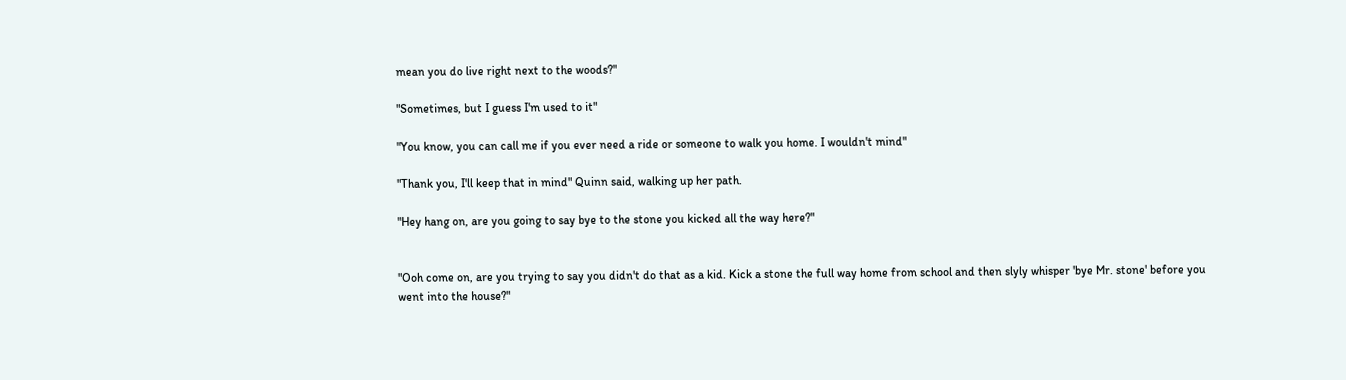mean you do live right next to the woods?"

"Sometimes, but I guess I'm used to it"

"You know, you can call me if you ever need a ride or someone to walk you home. I wouldn't mind"

"Thank you, I'll keep that in mind" Quinn said, walking up her path.

"Hey hang on, are you going to say bye to the stone you kicked all the way here?"


"Ooh come on, are you trying to say you didn't do that as a kid. Kick a stone the full way home from school and then slyly whisper 'bye Mr. stone' before you went into the house?"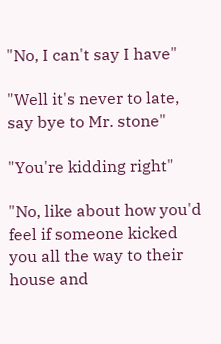"No, I can't say I have"

"Well it's never to late, say bye to Mr. stone"

"You're kidding right"

"No, like about how you'd feel if someone kicked you all the way to their house and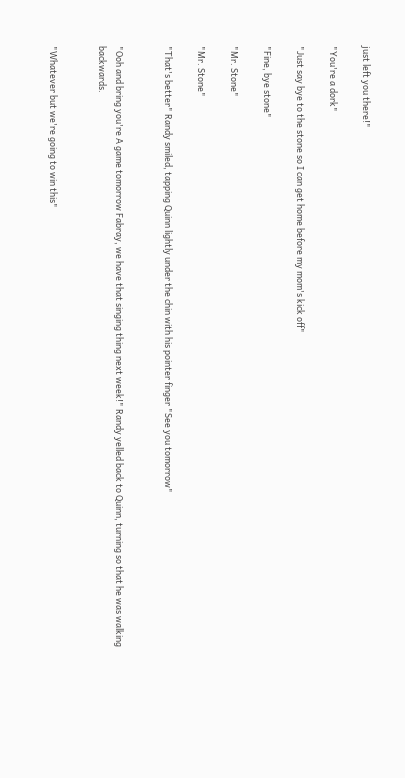just left you there!"

"You're a dork"

"Just say bye to the stone so I can get home before my mom's kick off"

"Fine, bye stone"

"Mr. Stone"

"Mr. Stone"

"That's better" Randy smiled, tapping Quinn lightly under the chin with his pointer finger "See you tomorrow"


"Ooh and bring you're A game tomorrow Fabray, we have that singing thing next week!" Randy yelled back to Quinn, turning so that he was walking backwards.


"Whatever but we're going to win this"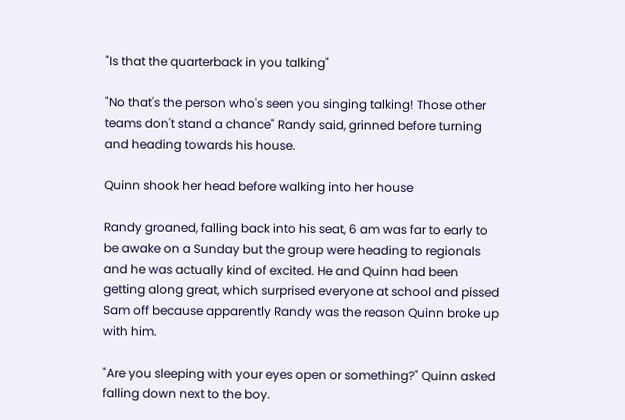"Is that the quarterback in you talking"

"No that's the person who's seen you singing talking! Those other teams don't stand a chance" Randy said, grinned before turning and heading towards his house.

Quinn shook her head before walking into her house

Randy groaned, falling back into his seat, 6 am was far to early to be awake on a Sunday but the group were heading to regionals and he was actually kind of excited. He and Quinn had been getting along great, which surprised everyone at school and pissed Sam off because apparently Randy was the reason Quinn broke up with him.

"Are you sleeping with your eyes open or something?" Quinn asked falling down next to the boy.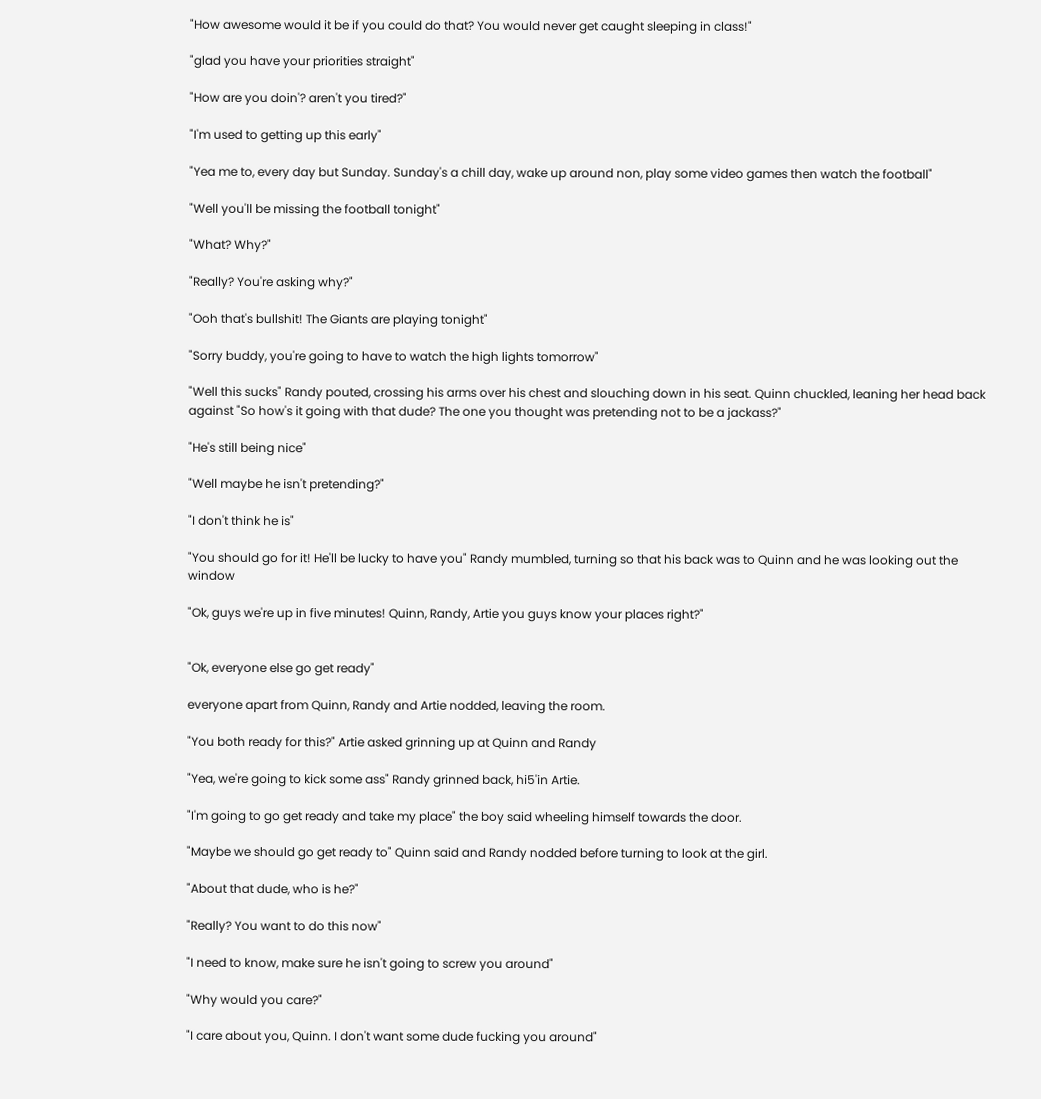"How awesome would it be if you could do that? You would never get caught sleeping in class!"

"glad you have your priorities straight"

"How are you doin'? aren't you tired?"

"I'm used to getting up this early"

"Yea me to, every day but Sunday. Sunday's a chill day, wake up around non, play some video games then watch the football"

"Well you'll be missing the football tonight"

"What? Why?"

"Really? You're asking why?"

"Ooh that's bullshit! The Giants are playing tonight"

"Sorry buddy, you're going to have to watch the high lights tomorrow"

"Well this sucks" Randy pouted, crossing his arms over his chest and slouching down in his seat. Quinn chuckled, leaning her head back against "So how's it going with that dude? The one you thought was pretending not to be a jackass?"

"He's still being nice"

"Well maybe he isn't pretending?"

"I don't think he is"

"You should go for it! He'll be lucky to have you" Randy mumbled, turning so that his back was to Quinn and he was looking out the window

"Ok, guys we're up in five minutes! Quinn, Randy, Artie you guys know your places right?"


"Ok, everyone else go get ready"

everyone apart from Quinn, Randy and Artie nodded, leaving the room.

"You both ready for this?" Artie asked grinning up at Quinn and Randy

"Yea, we're going to kick some ass" Randy grinned back, hi5'in Artie.

"I'm going to go get ready and take my place" the boy said wheeling himself towards the door.

"Maybe we should go get ready to" Quinn said and Randy nodded before turning to look at the girl.

"About that dude, who is he?"

"Really? You want to do this now"

"I need to know, make sure he isn't going to screw you around"

"Why would you care?"

"I care about you, Quinn. I don't want some dude fucking you around"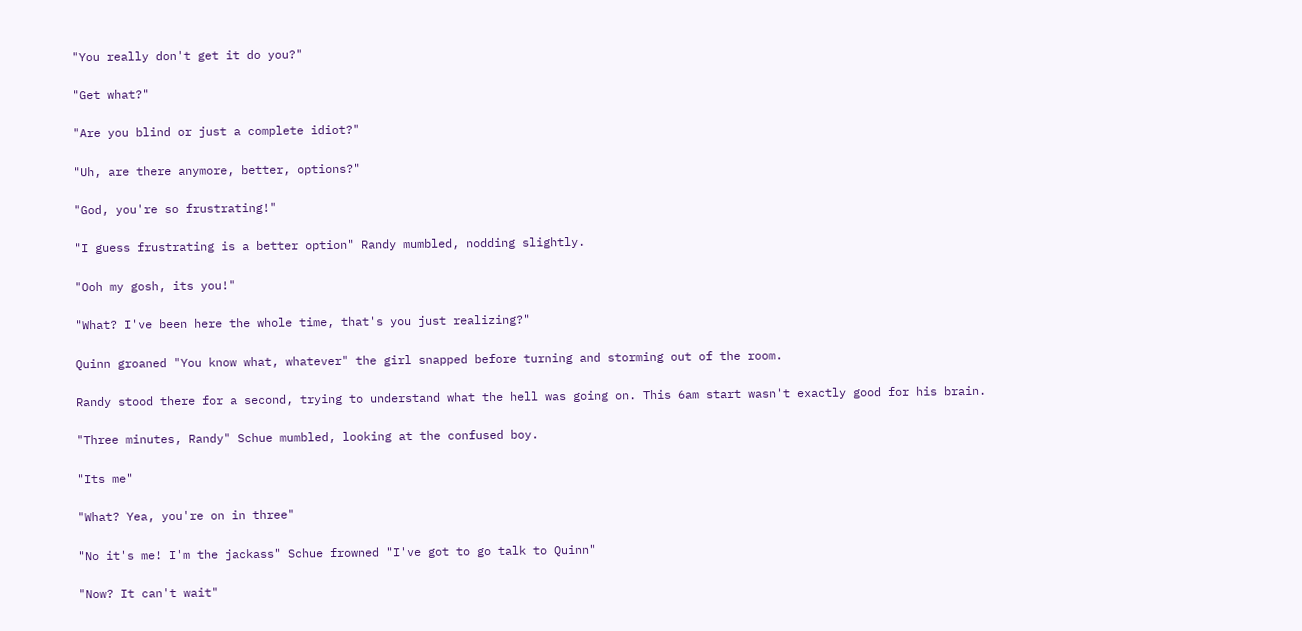"You really don't get it do you?"

"Get what?"

"Are you blind or just a complete idiot?"

"Uh, are there anymore, better, options?"

"God, you're so frustrating!"

"I guess frustrating is a better option" Randy mumbled, nodding slightly.

"Ooh my gosh, its you!"

"What? I've been here the whole time, that's you just realizing?"

Quinn groaned "You know what, whatever" the girl snapped before turning and storming out of the room.

Randy stood there for a second, trying to understand what the hell was going on. This 6am start wasn't exactly good for his brain.

"Three minutes, Randy" Schue mumbled, looking at the confused boy.

"Its me"

"What? Yea, you're on in three"

"No it's me! I'm the jackass" Schue frowned "I've got to go talk to Quinn"

"Now? It can't wait"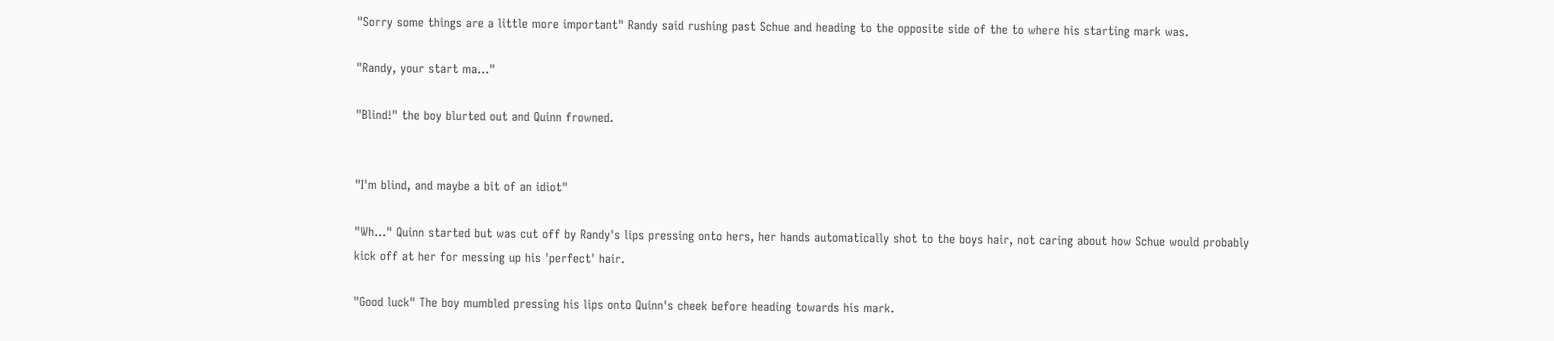"Sorry some things are a little more important" Randy said rushing past Schue and heading to the opposite side of the to where his starting mark was.

"Randy, your start ma…"

"Blind!" the boy blurted out and Quinn frowned.


"I'm blind, and maybe a bit of an idiot"

"Wh…" Quinn started but was cut off by Randy's lips pressing onto hers, her hands automatically shot to the boys hair, not caring about how Schue would probably kick off at her for messing up his 'perfect' hair.

"Good luck" The boy mumbled pressing his lips onto Quinn's cheek before heading towards his mark.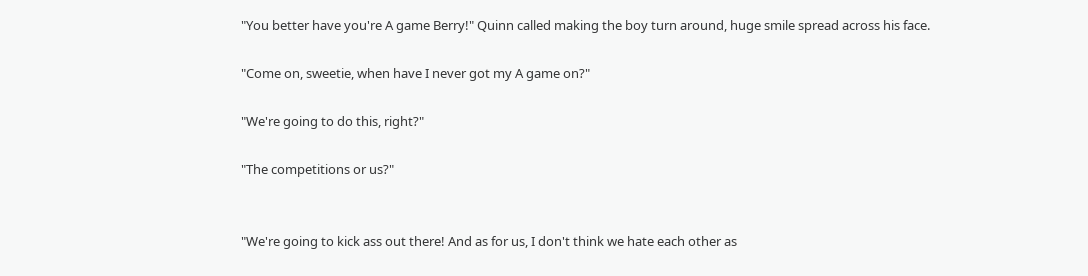"You better have you're A game Berry!" Quinn called making the boy turn around, huge smile spread across his face.

"Come on, sweetie, when have I never got my A game on?"

"We're going to do this, right?"

"The competitions or us?"


"We're going to kick ass out there! And as for us, I don't think we hate each other as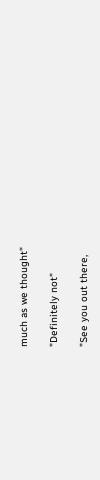much as we thought"

"Definitely not"

"See you out there,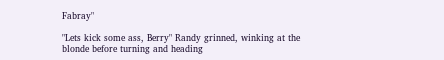Fabray"

"Lets kick some ass, Berry" Randy grinned, winking at the blonde before turning and heading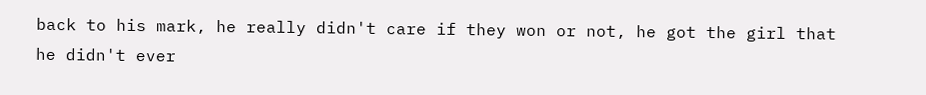back to his mark, he really didn't care if they won or not, he got the girl that he didn't ever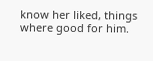know her liked, things where good for him.